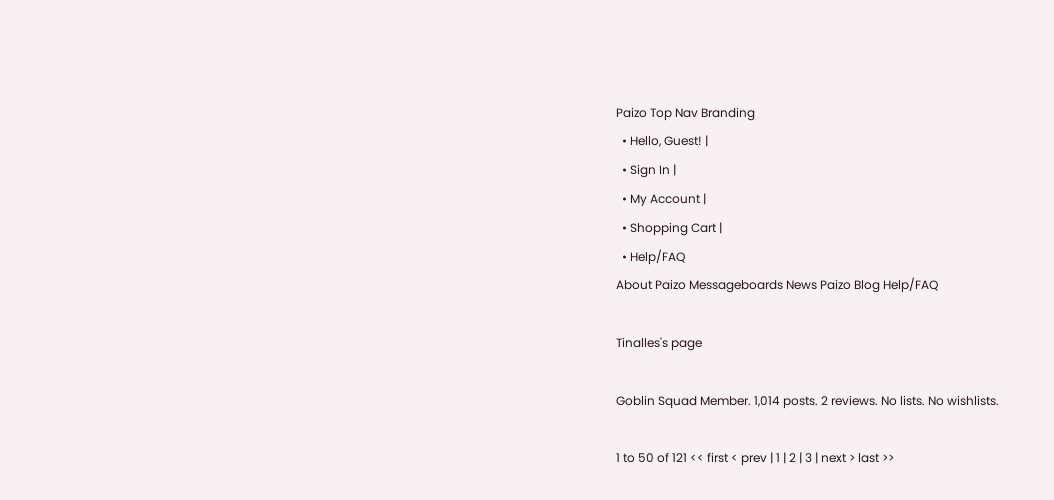Paizo Top Nav Branding
  • Hello, Guest! |
  • Sign In |
  • My Account |
  • Shopping Cart |
  • Help/FAQ
About Paizo Messageboards News Paizo Blog Help/FAQ

Tinalles's page

Goblin Squad Member. 1,014 posts. 2 reviews. No lists. No wishlists.

1 to 50 of 121 << first < prev | 1 | 2 | 3 | next > last >>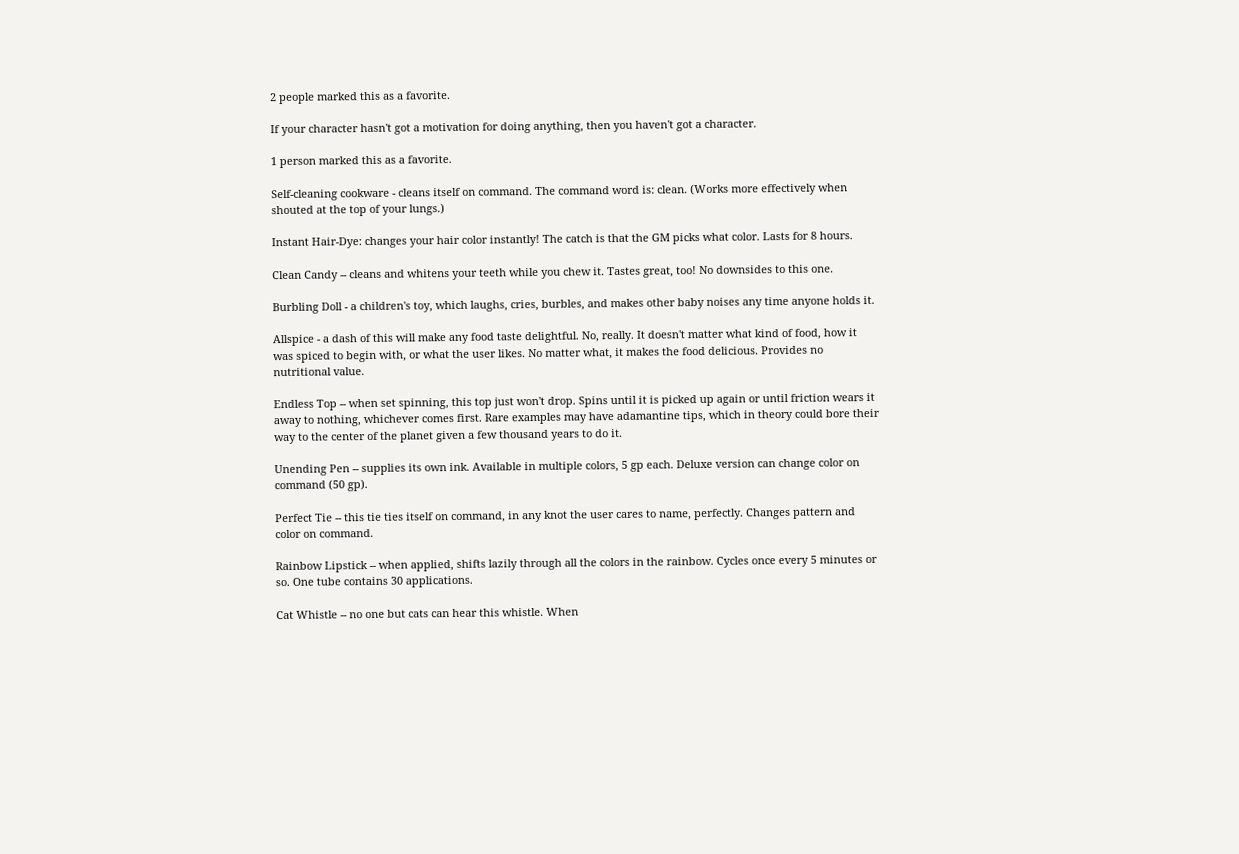2 people marked this as a favorite.

If your character hasn't got a motivation for doing anything, then you haven't got a character.

1 person marked this as a favorite.

Self-cleaning cookware - cleans itself on command. The command word is: clean. (Works more effectively when shouted at the top of your lungs.)

Instant Hair-Dye: changes your hair color instantly! The catch is that the GM picks what color. Lasts for 8 hours.

Clean Candy -- cleans and whitens your teeth while you chew it. Tastes great, too! No downsides to this one.

Burbling Doll - a children's toy, which laughs, cries, burbles, and makes other baby noises any time anyone holds it.

Allspice - a dash of this will make any food taste delightful. No, really. It doesn't matter what kind of food, how it was spiced to begin with, or what the user likes. No matter what, it makes the food delicious. Provides no nutritional value.

Endless Top -- when set spinning, this top just won't drop. Spins until it is picked up again or until friction wears it away to nothing, whichever comes first. Rare examples may have adamantine tips, which in theory could bore their way to the center of the planet given a few thousand years to do it.

Unending Pen -- supplies its own ink. Available in multiple colors, 5 gp each. Deluxe version can change color on command (50 gp).

Perfect Tie -- this tie ties itself on command, in any knot the user cares to name, perfectly. Changes pattern and color on command.

Rainbow Lipstick -- when applied, shifts lazily through all the colors in the rainbow. Cycles once every 5 minutes or so. One tube contains 30 applications.

Cat Whistle -- no one but cats can hear this whistle. When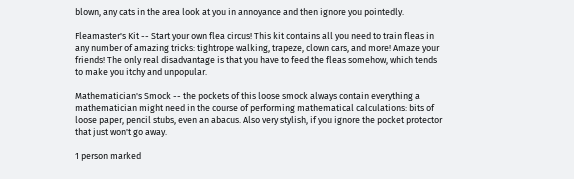blown, any cats in the area look at you in annoyance and then ignore you pointedly.

Fleamaster's Kit -- Start your own flea circus! This kit contains all you need to train fleas in any number of amazing tricks: tightrope walking, trapeze, clown cars, and more! Amaze your friends! The only real disadvantage is that you have to feed the fleas somehow, which tends to make you itchy and unpopular.

Mathematician's Smock -- the pockets of this loose smock always contain everything a mathematician might need in the course of performing mathematical calculations: bits of loose paper, pencil stubs, even an abacus. Also very stylish, if you ignore the pocket protector that just won't go away.

1 person marked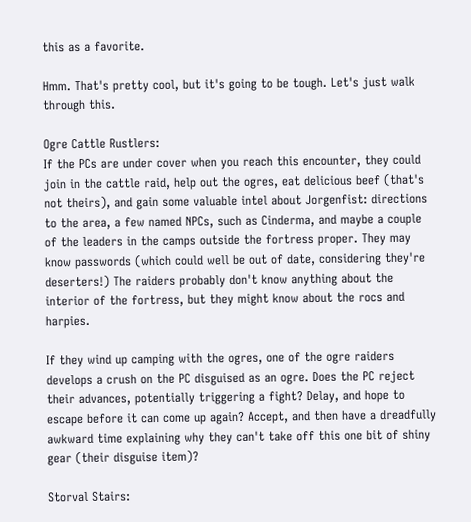this as a favorite.

Hmm. That's pretty cool, but it's going to be tough. Let's just walk through this.

Ogre Cattle Rustlers:
If the PCs are under cover when you reach this encounter, they could join in the cattle raid, help out the ogres, eat delicious beef (that's not theirs), and gain some valuable intel about Jorgenfist: directions to the area, a few named NPCs, such as Cinderma, and maybe a couple of the leaders in the camps outside the fortress proper. They may know passwords (which could well be out of date, considering they're deserters!) The raiders probably don't know anything about the interior of the fortress, but they might know about the rocs and harpies.

If they wind up camping with the ogres, one of the ogre raiders develops a crush on the PC disguised as an ogre. Does the PC reject their advances, potentially triggering a fight? Delay, and hope to escape before it can come up again? Accept, and then have a dreadfully awkward time explaining why they can't take off this one bit of shiny gear (their disguise item)?

Storval Stairs: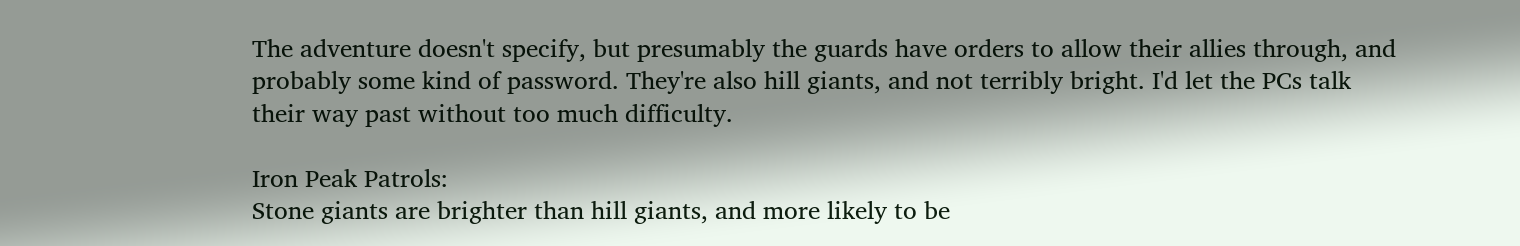The adventure doesn't specify, but presumably the guards have orders to allow their allies through, and probably some kind of password. They're also hill giants, and not terribly bright. I'd let the PCs talk their way past without too much difficulty.

Iron Peak Patrols:
Stone giants are brighter than hill giants, and more likely to be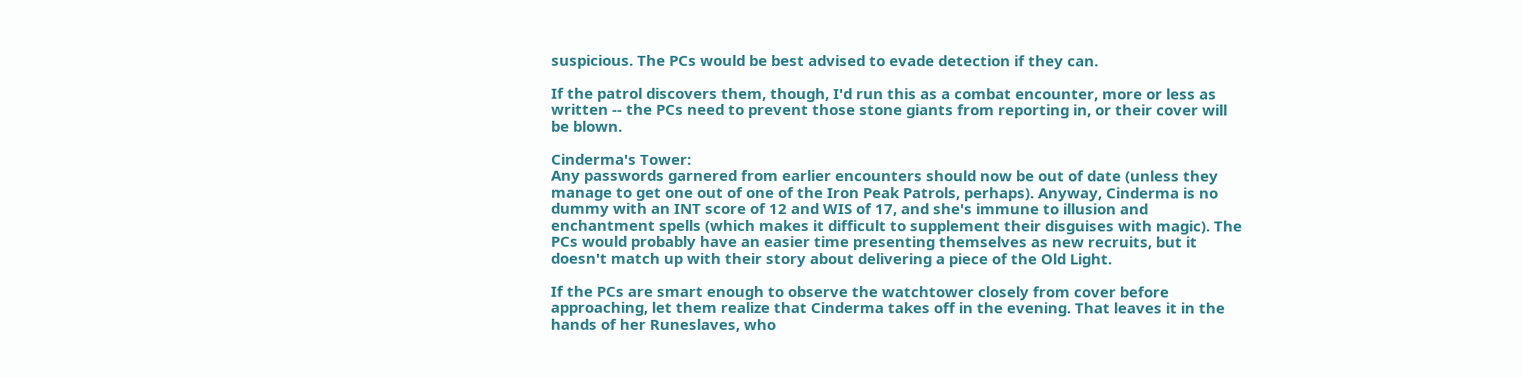suspicious. The PCs would be best advised to evade detection if they can.

If the patrol discovers them, though, I'd run this as a combat encounter, more or less as written -- the PCs need to prevent those stone giants from reporting in, or their cover will be blown.

Cinderma's Tower:
Any passwords garnered from earlier encounters should now be out of date (unless they manage to get one out of one of the Iron Peak Patrols, perhaps). Anyway, Cinderma is no dummy with an INT score of 12 and WIS of 17, and she's immune to illusion and enchantment spells (which makes it difficult to supplement their disguises with magic). The PCs would probably have an easier time presenting themselves as new recruits, but it doesn't match up with their story about delivering a piece of the Old Light.

If the PCs are smart enough to observe the watchtower closely from cover before approaching, let them realize that Cinderma takes off in the evening. That leaves it in the hands of her Runeslaves, who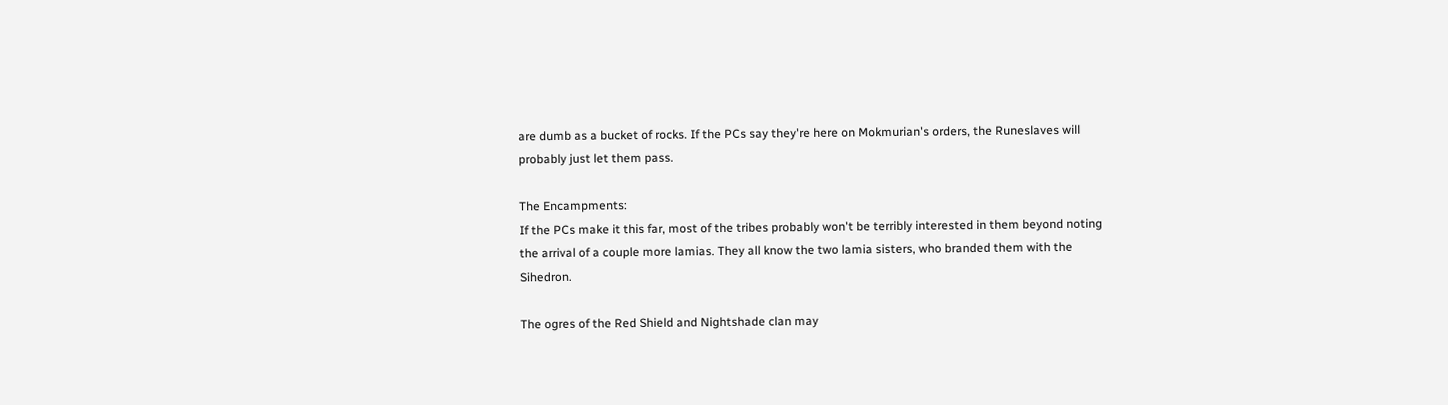are dumb as a bucket of rocks. If the PCs say they're here on Mokmurian's orders, the Runeslaves will probably just let them pass.

The Encampments:
If the PCs make it this far, most of the tribes probably won't be terribly interested in them beyond noting the arrival of a couple more lamias. They all know the two lamia sisters, who branded them with the Sihedron.

The ogres of the Red Shield and Nightshade clan may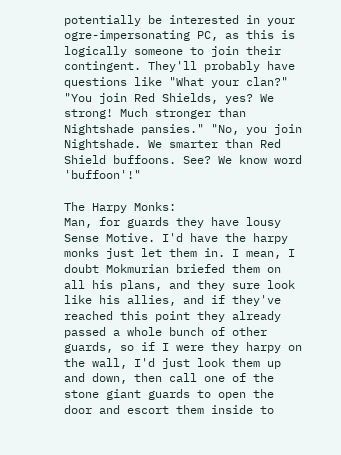potentially be interested in your ogre-impersonating PC, as this is logically someone to join their contingent. They'll probably have questions like "What your clan?" "You join Red Shields, yes? We strong! Much stronger than Nightshade pansies." "No, you join Nightshade. We smarter than Red Shield buffoons. See? We know word 'buffoon'!"

The Harpy Monks:
Man, for guards they have lousy Sense Motive. I'd have the harpy monks just let them in. I mean, I doubt Mokmurian briefed them on all his plans, and they sure look like his allies, and if they've reached this point they already passed a whole bunch of other guards, so if I were they harpy on the wall, I'd just look them up and down, then call one of the stone giant guards to open the door and escort them inside to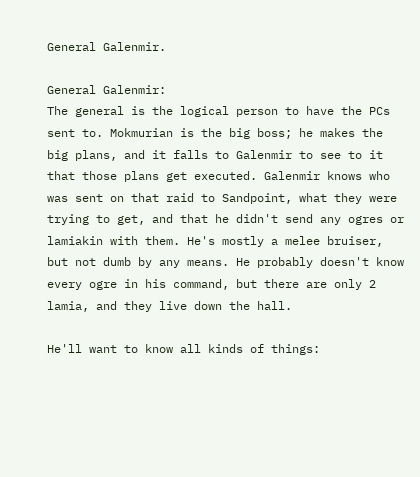General Galenmir.

General Galenmir:
The general is the logical person to have the PCs sent to. Mokmurian is the big boss; he makes the big plans, and it falls to Galenmir to see to it that those plans get executed. Galenmir knows who was sent on that raid to Sandpoint, what they were trying to get, and that he didn't send any ogres or lamiakin with them. He's mostly a melee bruiser, but not dumb by any means. He probably doesn't know every ogre in his command, but there are only 2 lamia, and they live down the hall.

He'll want to know all kinds of things: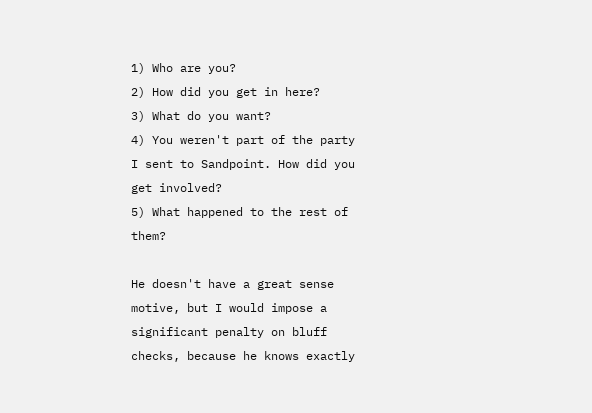1) Who are you?
2) How did you get in here?
3) What do you want?
4) You weren't part of the party I sent to Sandpoint. How did you get involved?
5) What happened to the rest of them?

He doesn't have a great sense motive, but I would impose a significant penalty on bluff checks, because he knows exactly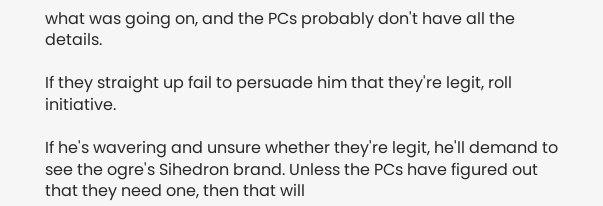what was going on, and the PCs probably don't have all the details.

If they straight up fail to persuade him that they're legit, roll initiative.

If he's wavering and unsure whether they're legit, he'll demand to see the ogre's Sihedron brand. Unless the PCs have figured out that they need one, then that will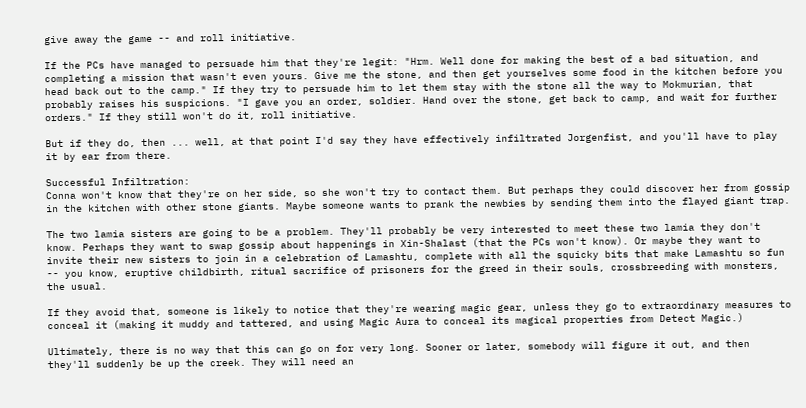give away the game -- and roll initiative.

If the PCs have managed to persuade him that they're legit: "Hrm. Well done for making the best of a bad situation, and completing a mission that wasn't even yours. Give me the stone, and then get yourselves some food in the kitchen before you head back out to the camp." If they try to persuade him to let them stay with the stone all the way to Mokmurian, that probably raises his suspicions. "I gave you an order, soldier. Hand over the stone, get back to camp, and wait for further orders." If they still won't do it, roll initiative.

But if they do, then ... well, at that point I'd say they have effectively infiltrated Jorgenfist, and you'll have to play it by ear from there.

Successful Infiltration:
Conna won't know that they're on her side, so she won't try to contact them. But perhaps they could discover her from gossip in the kitchen with other stone giants. Maybe someone wants to prank the newbies by sending them into the flayed giant trap.

The two lamia sisters are going to be a problem. They'll probably be very interested to meet these two lamia they don't know. Perhaps they want to swap gossip about happenings in Xin-Shalast (that the PCs won't know). Or maybe they want to invite their new sisters to join in a celebration of Lamashtu, complete with all the squicky bits that make Lamashtu so fun -- you know, eruptive childbirth, ritual sacrifice of prisoners for the greed in their souls, crossbreeding with monsters, the usual.

If they avoid that, someone is likely to notice that they're wearing magic gear, unless they go to extraordinary measures to conceal it (making it muddy and tattered, and using Magic Aura to conceal its magical properties from Detect Magic.)

Ultimately, there is no way that this can go on for very long. Sooner or later, somebody will figure it out, and then they'll suddenly be up the creek. They will need an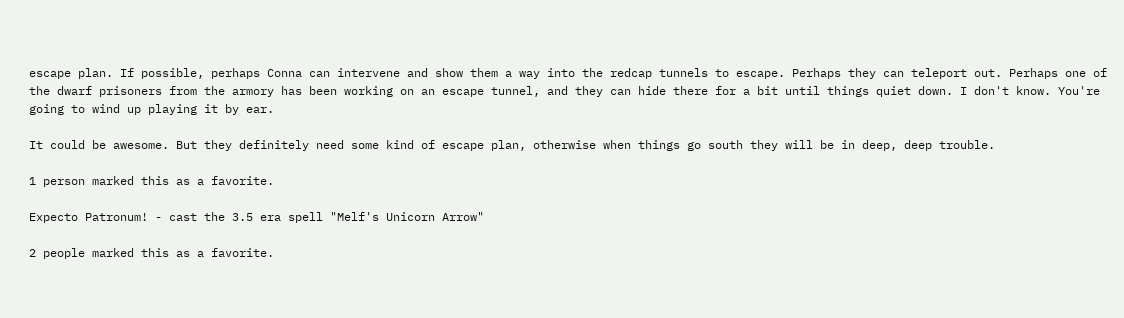escape plan. If possible, perhaps Conna can intervene and show them a way into the redcap tunnels to escape. Perhaps they can teleport out. Perhaps one of the dwarf prisoners from the armory has been working on an escape tunnel, and they can hide there for a bit until things quiet down. I don't know. You're going to wind up playing it by ear.

It could be awesome. But they definitely need some kind of escape plan, otherwise when things go south they will be in deep, deep trouble.

1 person marked this as a favorite.

Expecto Patronum! - cast the 3.5 era spell "Melf's Unicorn Arrow"

2 people marked this as a favorite.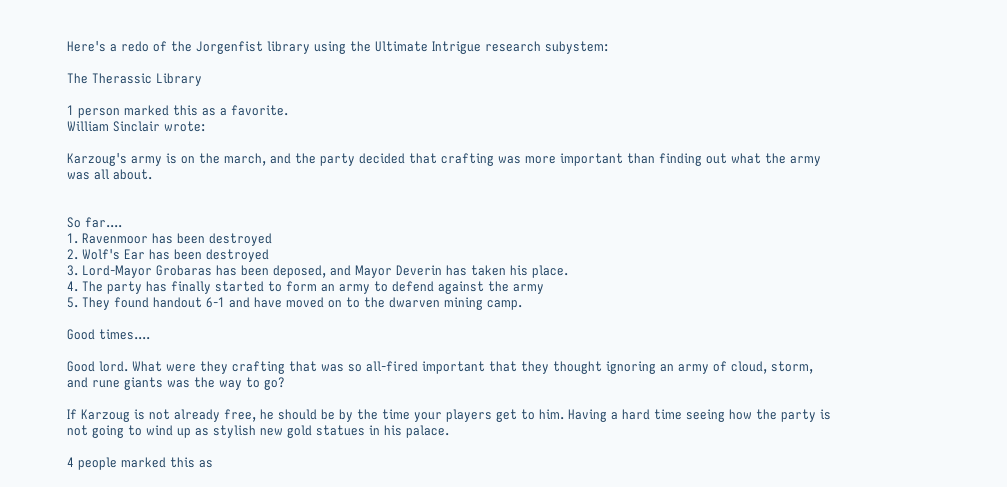Here's a redo of the Jorgenfist library using the Ultimate Intrigue research subystem:

The Therassic Library

1 person marked this as a favorite.
William Sinclair wrote:

Karzoug's army is on the march, and the party decided that crafting was more important than finding out what the army was all about.


So far....
1. Ravenmoor has been destroyed
2. Wolf's Ear has been destroyed
3. Lord-Mayor Grobaras has been deposed, and Mayor Deverin has taken his place.
4. The party has finally started to form an army to defend against the army
5. They found handout 6-1 and have moved on to the dwarven mining camp.

Good times....

Good lord. What were they crafting that was so all-fired important that they thought ignoring an army of cloud, storm, and rune giants was the way to go?

If Karzoug is not already free, he should be by the time your players get to him. Having a hard time seeing how the party is not going to wind up as stylish new gold statues in his palace.

4 people marked this as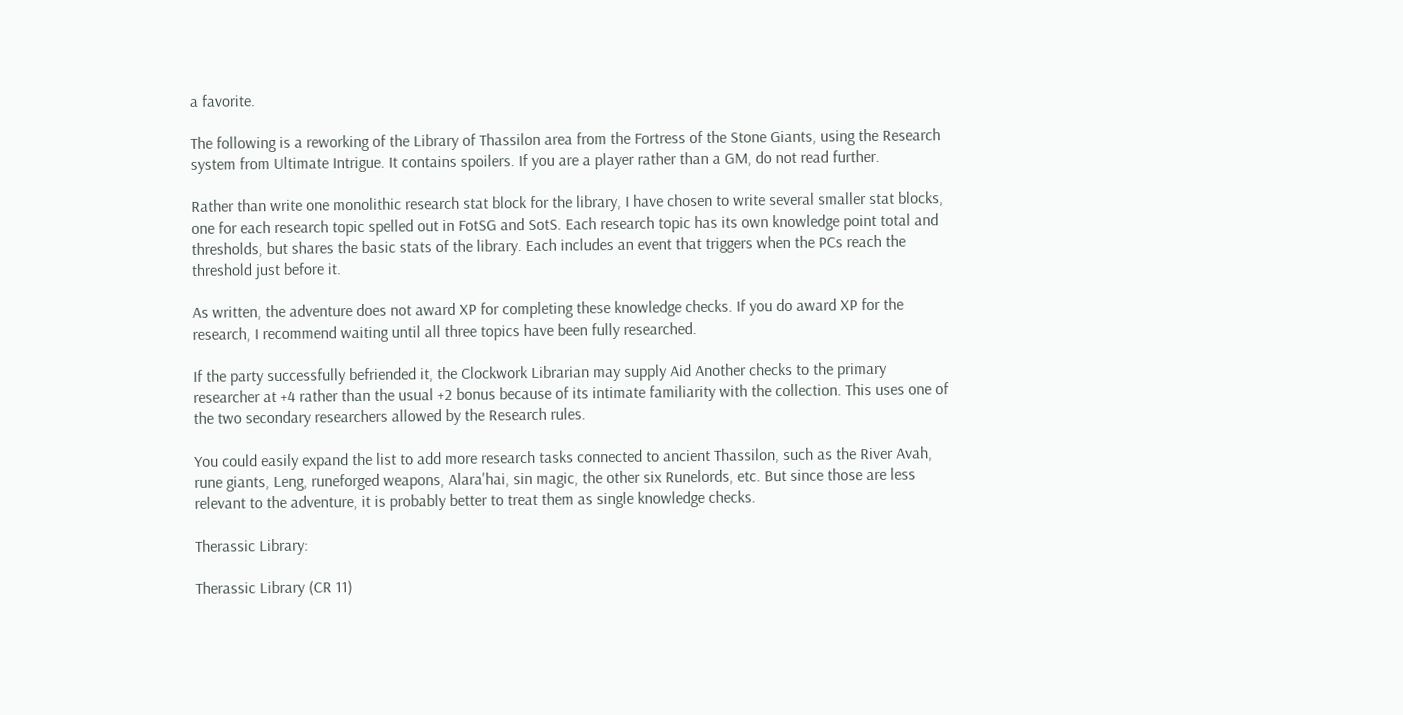a favorite.

The following is a reworking of the Library of Thassilon area from the Fortress of the Stone Giants, using the Research system from Ultimate Intrigue. It contains spoilers. If you are a player rather than a GM, do not read further.

Rather than write one monolithic research stat block for the library, I have chosen to write several smaller stat blocks, one for each research topic spelled out in FotSG and SotS. Each research topic has its own knowledge point total and thresholds, but shares the basic stats of the library. Each includes an event that triggers when the PCs reach the threshold just before it.

As written, the adventure does not award XP for completing these knowledge checks. If you do award XP for the research, I recommend waiting until all three topics have been fully researched.

If the party successfully befriended it, the Clockwork Librarian may supply Aid Another checks to the primary researcher at +4 rather than the usual +2 bonus because of its intimate familiarity with the collection. This uses one of the two secondary researchers allowed by the Research rules.

You could easily expand the list to add more research tasks connected to ancient Thassilon, such as the River Avah, rune giants, Leng, runeforged weapons, Alara'hai, sin magic, the other six Runelords, etc. But since those are less relevant to the adventure, it is probably better to treat them as single knowledge checks.

Therassic Library:

Therassic Library (CR 11)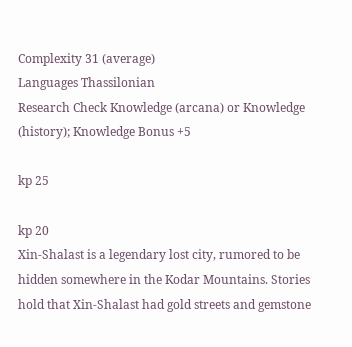Complexity 31 (average)
Languages Thassilonian
Research Check Knowledge (arcana) or Knowledge (history); Knowledge Bonus +5

kp 25

kp 20
Xin-Shalast is a legendary lost city, rumored to be hidden somewhere in the Kodar Mountains. Stories hold that Xin-Shalast had gold streets and gemstone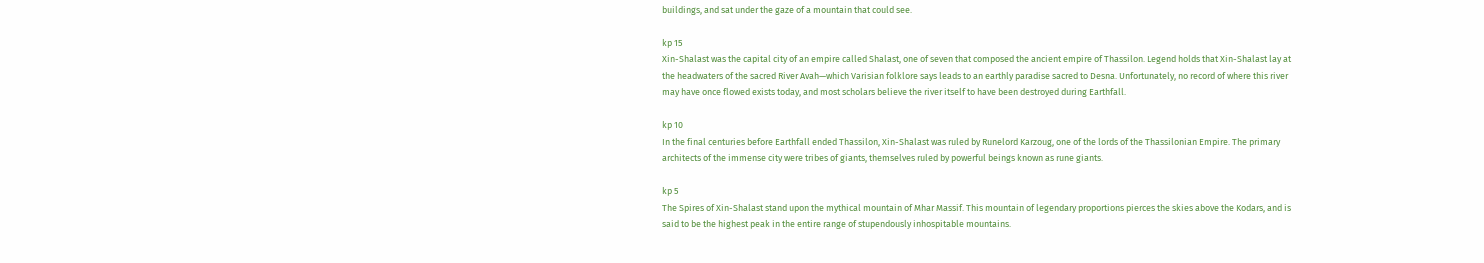buildings, and sat under the gaze of a mountain that could see.

kp 15
Xin-Shalast was the capital city of an empire called Shalast, one of seven that composed the ancient empire of Thassilon. Legend holds that Xin-Shalast lay at the headwaters of the sacred River Avah—which Varisian folklore says leads to an earthly paradise sacred to Desna. Unfortunately, no record of where this river may have once flowed exists today, and most scholars believe the river itself to have been destroyed during Earthfall.

kp 10
In the final centuries before Earthfall ended Thassilon, Xin-Shalast was ruled by Runelord Karzoug, one of the lords of the Thassilonian Empire. The primary architects of the immense city were tribes of giants, themselves ruled by powerful beings known as rune giants.

kp 5
The Spires of Xin-Shalast stand upon the mythical mountain of Mhar Massif. This mountain of legendary proportions pierces the skies above the Kodars, and is said to be the highest peak in the entire range of stupendously inhospitable mountains.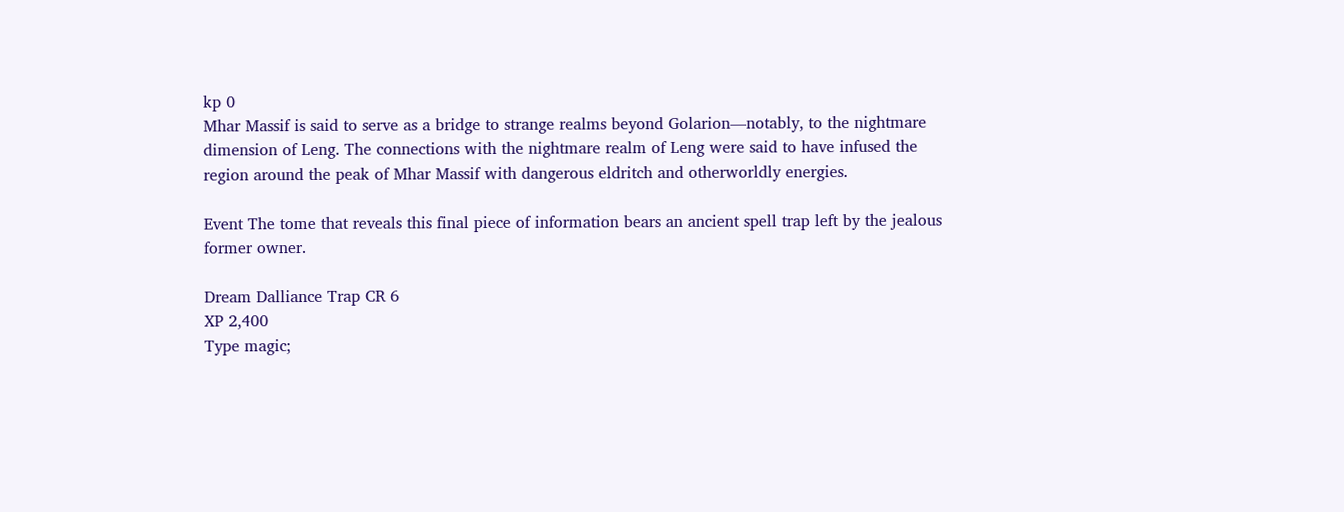kp 0
Mhar Massif is said to serve as a bridge to strange realms beyond Golarion—notably, to the nightmare dimension of Leng. The connections with the nightmare realm of Leng were said to have infused the region around the peak of Mhar Massif with dangerous eldritch and otherworldly energies.

Event The tome that reveals this final piece of information bears an ancient spell trap left by the jealous former owner.

Dream Dalliance Trap CR 6
XP 2,400
Type magic;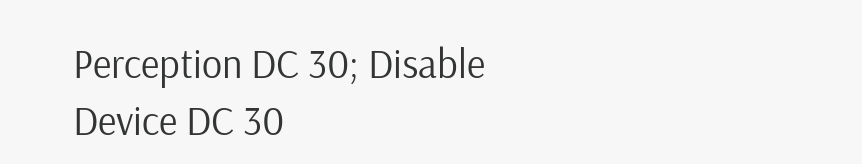Perception DC 30; Disable Device DC 30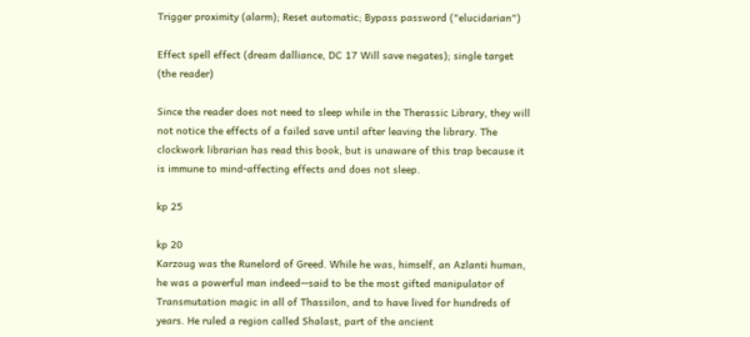Trigger proximity (alarm); Reset automatic; Bypass password ("elucidarian")

Effect spell effect (dream dalliance, DC 17 Will save negates); single target (the reader)

Since the reader does not need to sleep while in the Therassic Library, they will not notice the effects of a failed save until after leaving the library. The clockwork librarian has read this book, but is unaware of this trap because it is immune to mind-affecting effects and does not sleep.

kp 25

kp 20
Karzoug was the Runelord of Greed. While he was, himself, an Azlanti human, he was a powerful man indeed—said to be the most gifted manipulator of Transmutation magic in all of Thassilon, and to have lived for hundreds of years. He ruled a region called Shalast, part of the ancient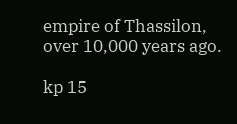empire of Thassilon, over 10,000 years ago.

kp 15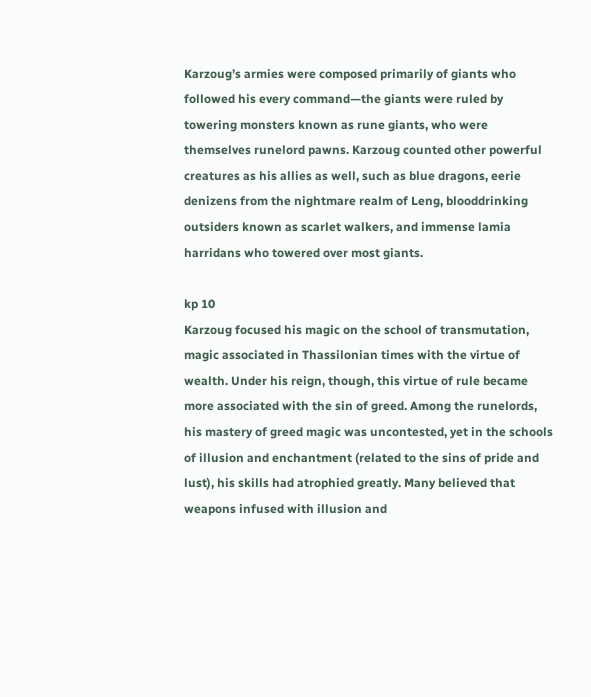Karzoug’s armies were composed primarily of giants who followed his every command—the giants were ruled by towering monsters known as rune giants, who were themselves runelord pawns. Karzoug counted other powerful creatures as his allies as well, such as blue dragons, eerie denizens from the nightmare realm of Leng, blooddrinking outsiders known as scarlet walkers, and immense lamia harridans who towered over most giants.

kp 10
Karzoug focused his magic on the school of transmutation, magic associated in Thassilonian times with the virtue of wealth. Under his reign, though, this virtue of rule became more associated with the sin of greed. Among the runelords, his mastery of greed magic was uncontested, yet in the schools of illusion and enchantment (related to the sins of pride and lust), his skills had atrophied greatly. Many believed that weapons infused with illusion and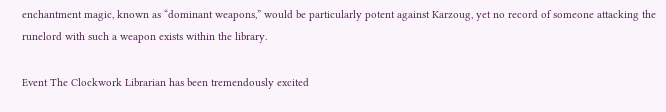enchantment magic, known as “dominant weapons,” would be particularly potent against Karzoug, yet no record of someone attacking the runelord with such a weapon exists within the library.

Event The Clockwork Librarian has been tremendously excited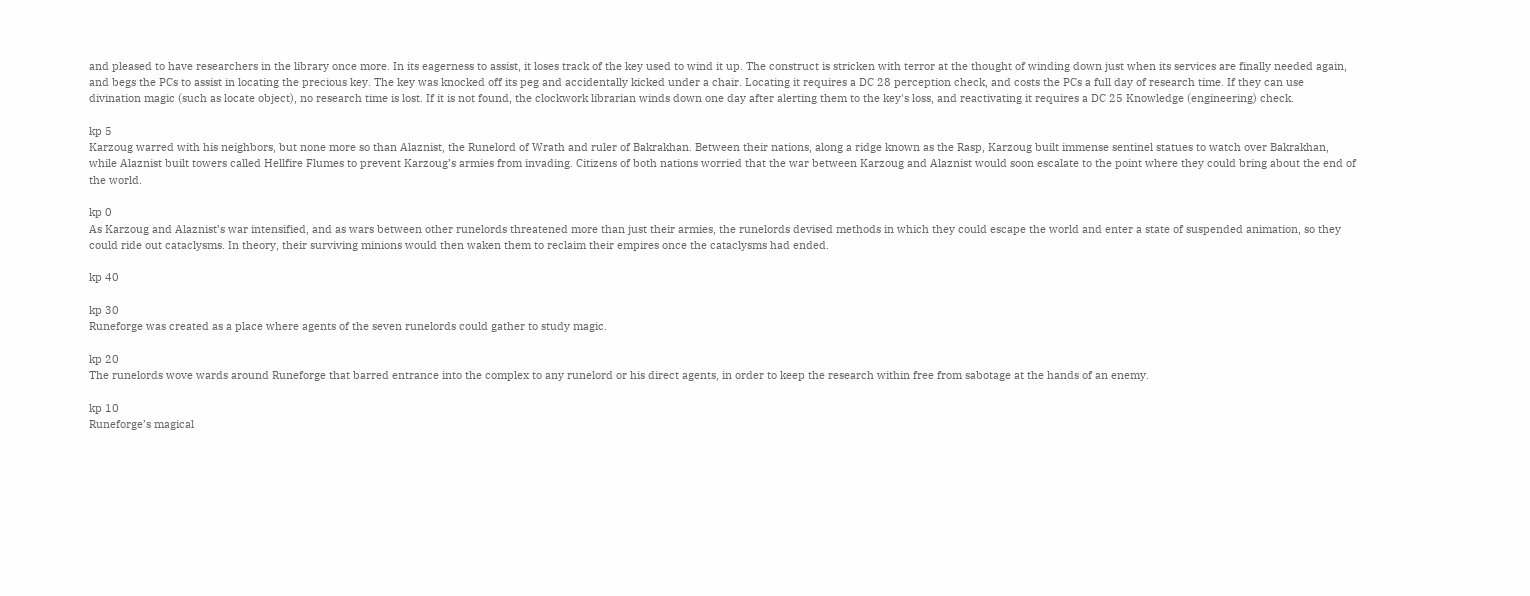and pleased to have researchers in the library once more. In its eagerness to assist, it loses track of the key used to wind it up. The construct is stricken with terror at the thought of winding down just when its services are finally needed again, and begs the PCs to assist in locating the precious key. The key was knocked off its peg and accidentally kicked under a chair. Locating it requires a DC 28 perception check, and costs the PCs a full day of research time. If they can use divination magic (such as locate object), no research time is lost. If it is not found, the clockwork librarian winds down one day after alerting them to the key's loss, and reactivating it requires a DC 25 Knowledge (engineering) check.

kp 5
Karzoug warred with his neighbors, but none more so than Alaznist, the Runelord of Wrath and ruler of Bakrakhan. Between their nations, along a ridge known as the Rasp, Karzoug built immense sentinel statues to watch over Bakrakhan, while Alaznist built towers called Hellfire Flumes to prevent Karzoug’s armies from invading. Citizens of both nations worried that the war between Karzoug and Alaznist would soon escalate to the point where they could bring about the end of the world.

kp 0
As Karzoug and Alaznist’s war intensified, and as wars between other runelords threatened more than just their armies, the runelords devised methods in which they could escape the world and enter a state of suspended animation, so they could ride out cataclysms. In theory, their surviving minions would then waken them to reclaim their empires once the cataclysms had ended.

kp 40

kp 30
Runeforge was created as a place where agents of the seven runelords could gather to study magic.

kp 20
The runelords wove wards around Runeforge that barred entrance into the complex to any runelord or his direct agents, in order to keep the research within free from sabotage at the hands of an enemy.

kp 10
Runeforge’s magical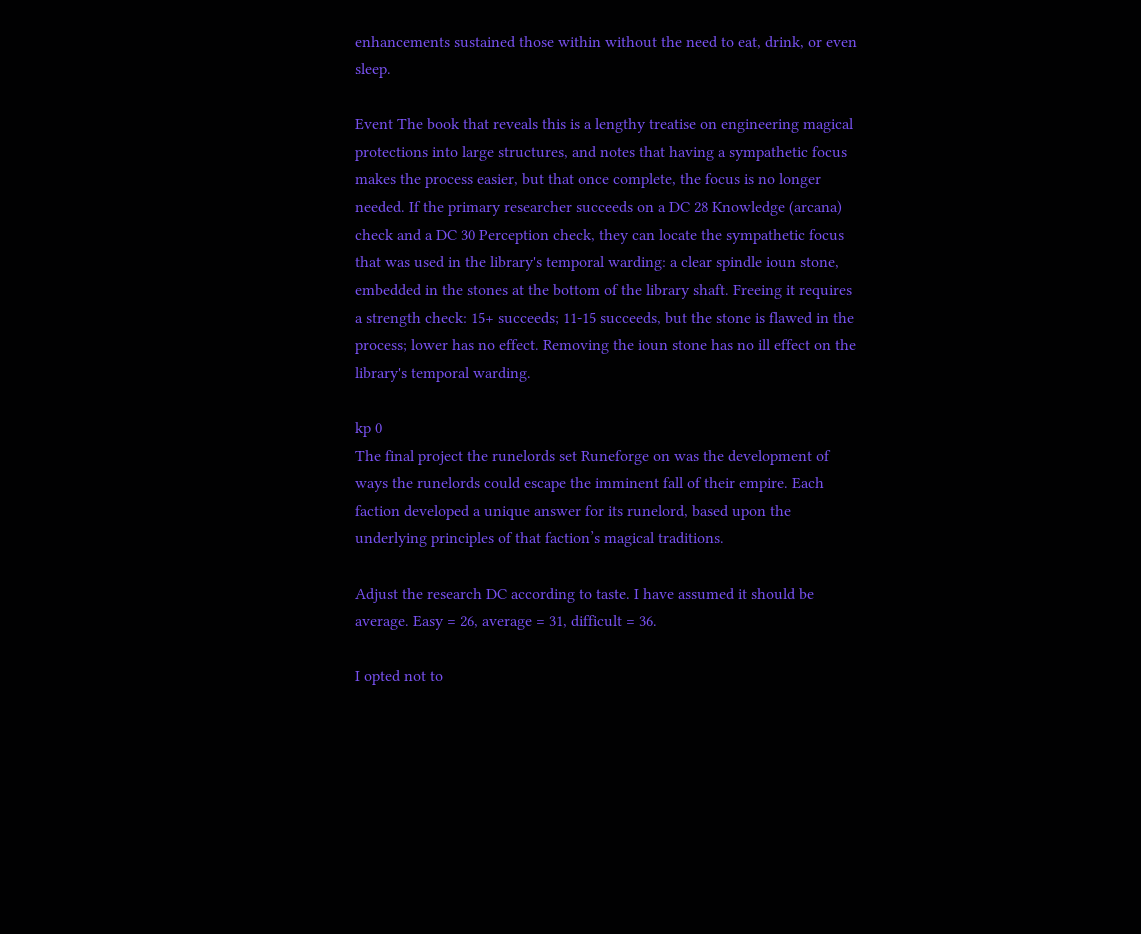enhancements sustained those within without the need to eat, drink, or even sleep.

Event The book that reveals this is a lengthy treatise on engineering magical protections into large structures, and notes that having a sympathetic focus makes the process easier, but that once complete, the focus is no longer needed. If the primary researcher succeeds on a DC 28 Knowledge (arcana) check and a DC 30 Perception check, they can locate the sympathetic focus that was used in the library's temporal warding: a clear spindle ioun stone, embedded in the stones at the bottom of the library shaft. Freeing it requires a strength check: 15+ succeeds; 11-15 succeeds, but the stone is flawed in the process; lower has no effect. Removing the ioun stone has no ill effect on the library's temporal warding.

kp 0
The final project the runelords set Runeforge on was the development of ways the runelords could escape the imminent fall of their empire. Each faction developed a unique answer for its runelord, based upon the underlying principles of that faction’s magical traditions.

Adjust the research DC according to taste. I have assumed it should be average. Easy = 26, average = 31, difficult = 36.

I opted not to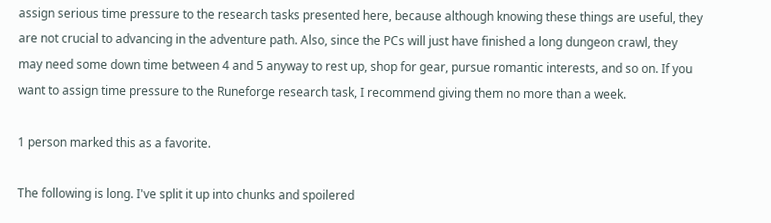assign serious time pressure to the research tasks presented here, because although knowing these things are useful, they are not crucial to advancing in the adventure path. Also, since the PCs will just have finished a long dungeon crawl, they may need some down time between 4 and 5 anyway to rest up, shop for gear, pursue romantic interests, and so on. If you want to assign time pressure to the Runeforge research task, I recommend giving them no more than a week.

1 person marked this as a favorite.

The following is long. I've split it up into chunks and spoilered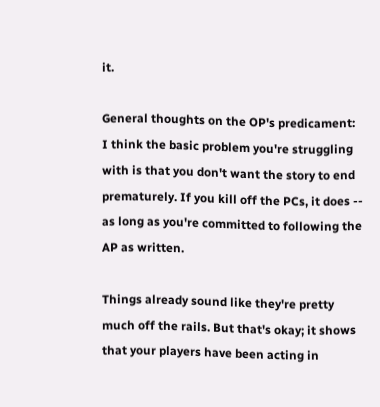it.

General thoughts on the OP's predicament:
I think the basic problem you're struggling with is that you don't want the story to end prematurely. If you kill off the PCs, it does -- as long as you're committed to following the AP as written.

Things already sound like they're pretty much off the rails. But that's okay; it shows that your players have been acting in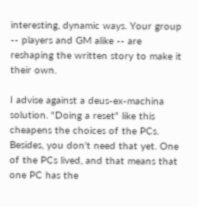interesting, dynamic ways. Your group -- players and GM alike -- are reshaping the written story to make it their own.

I advise against a deus-ex-machina solution. "Doing a reset" like this cheapens the choices of the PCs. Besides, you don't need that yet. One of the PCs lived, and that means that one PC has the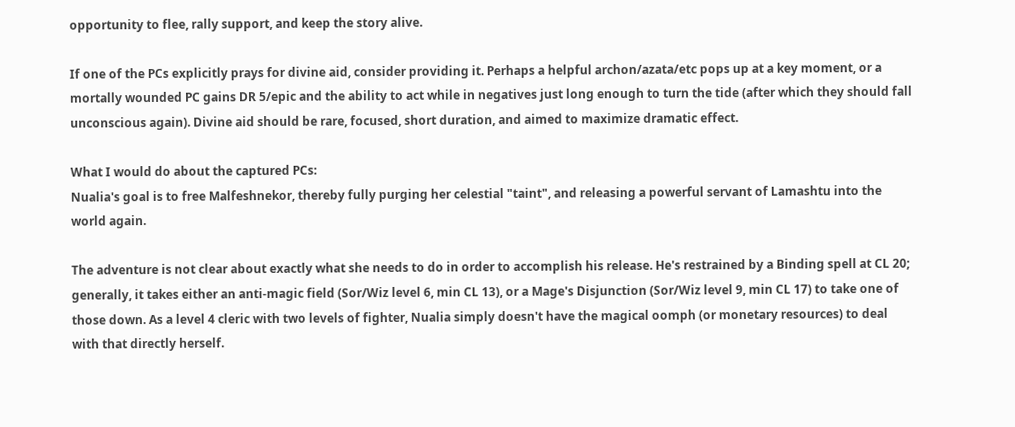opportunity to flee, rally support, and keep the story alive.

If one of the PCs explicitly prays for divine aid, consider providing it. Perhaps a helpful archon/azata/etc pops up at a key moment, or a mortally wounded PC gains DR 5/epic and the ability to act while in negatives just long enough to turn the tide (after which they should fall unconscious again). Divine aid should be rare, focused, short duration, and aimed to maximize dramatic effect.

What I would do about the captured PCs:
Nualia's goal is to free Malfeshnekor, thereby fully purging her celestial "taint", and releasing a powerful servant of Lamashtu into the world again.

The adventure is not clear about exactly what she needs to do in order to accomplish his release. He's restrained by a Binding spell at CL 20; generally, it takes either an anti-magic field (Sor/Wiz level 6, min CL 13), or a Mage's Disjunction (Sor/Wiz level 9, min CL 17) to take one of those down. As a level 4 cleric with two levels of fighter, Nualia simply doesn't have the magical oomph (or monetary resources) to deal with that directly herself.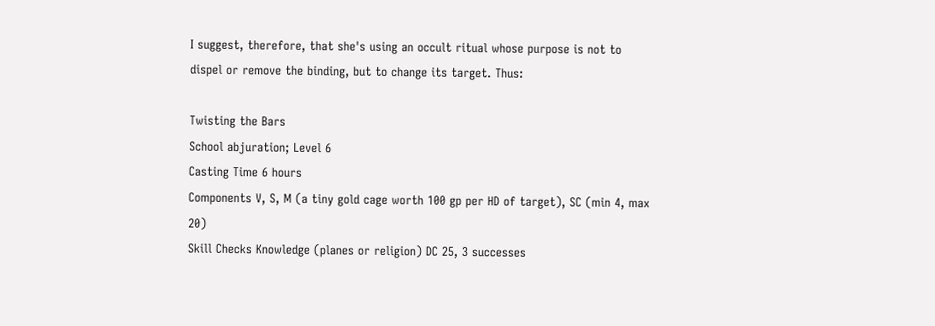I suggest, therefore, that she's using an occult ritual whose purpose is not to dispel or remove the binding, but to change its target. Thus:

Twisting the Bars
School abjuration; Level 6
Casting Time 6 hours
Components V, S, M (a tiny gold cage worth 100 gp per HD of target), SC (min 4, max 20)
Skill Checks Knowledge (planes or religion) DC 25, 3 successes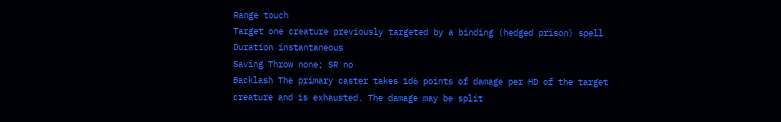Range touch
Target one creature previously targeted by a binding (hedged prison) spell
Duration instantaneous
Saving Throw none; SR no
Backlash The primary caster takes 1d6 points of damage per HD of the target creature and is exhausted. The damage may be split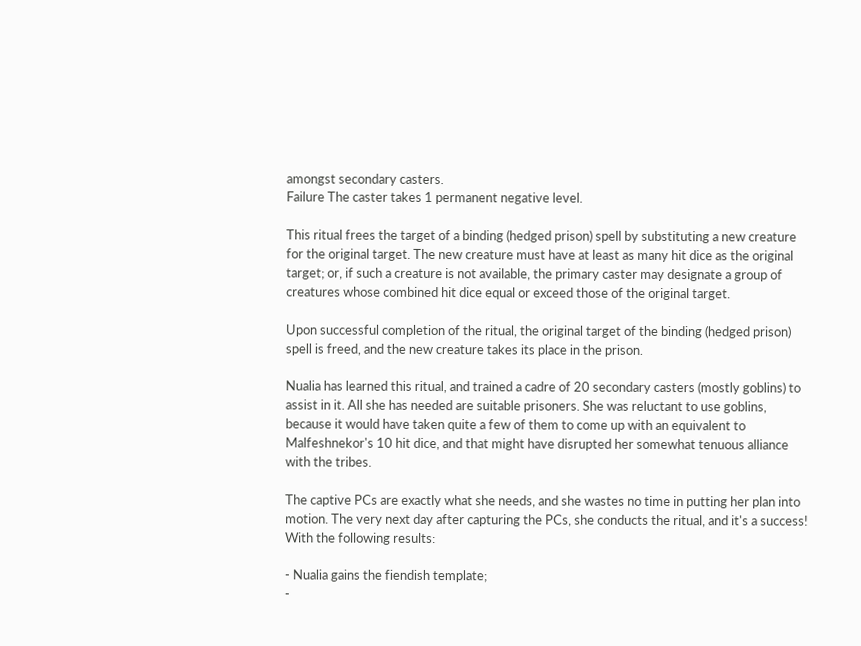amongst secondary casters.
Failure The caster takes 1 permanent negative level.

This ritual frees the target of a binding (hedged prison) spell by substituting a new creature for the original target. The new creature must have at least as many hit dice as the original target; or, if such a creature is not available, the primary caster may designate a group of creatures whose combined hit dice equal or exceed those of the original target.

Upon successful completion of the ritual, the original target of the binding (hedged prison) spell is freed, and the new creature takes its place in the prison.

Nualia has learned this ritual, and trained a cadre of 20 secondary casters (mostly goblins) to assist in it. All she has needed are suitable prisoners. She was reluctant to use goblins, because it would have taken quite a few of them to come up with an equivalent to Malfeshnekor's 10 hit dice, and that might have disrupted her somewhat tenuous alliance with the tribes.

The captive PCs are exactly what she needs, and she wastes no time in putting her plan into motion. The very next day after capturing the PCs, she conducts the ritual, and it's a success! With the following results:

- Nualia gains the fiendish template;
-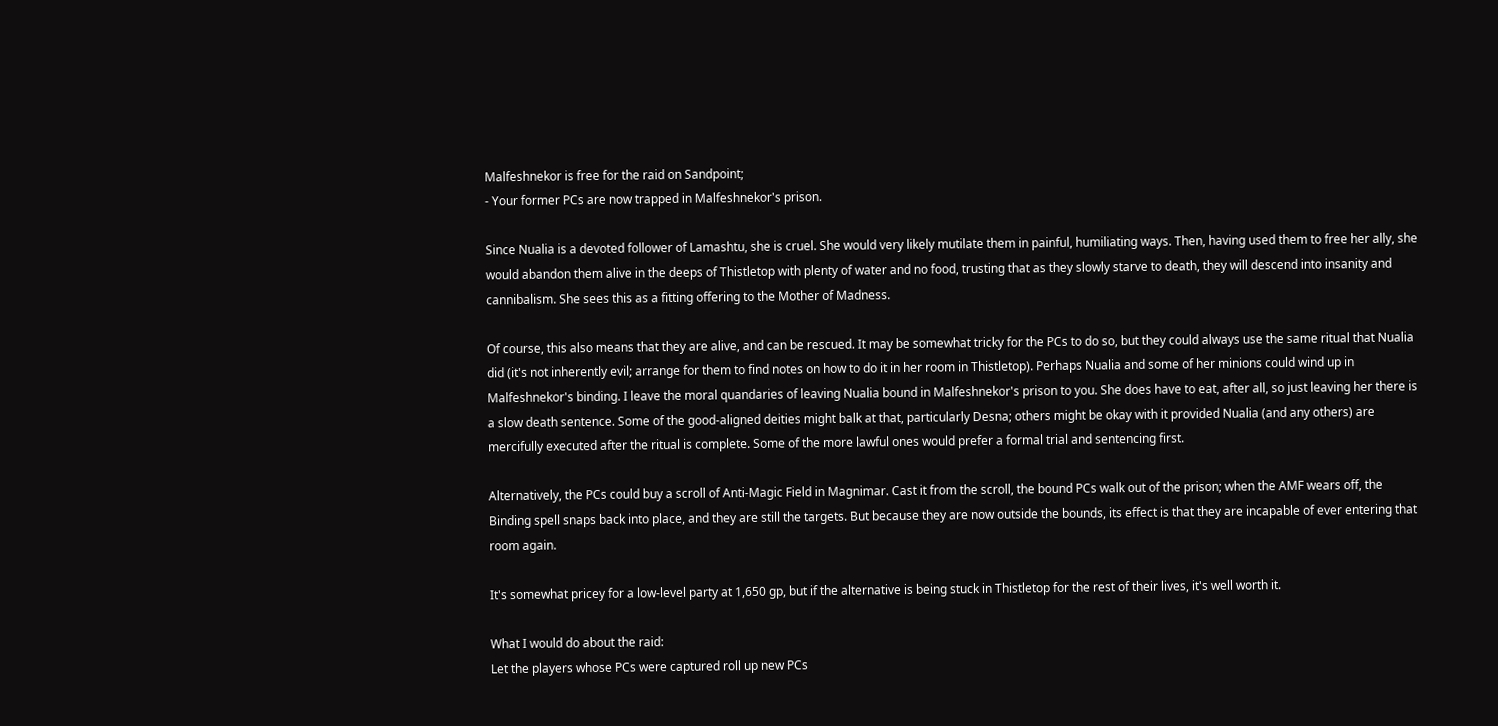Malfeshnekor is free for the raid on Sandpoint;
- Your former PCs are now trapped in Malfeshnekor's prison.

Since Nualia is a devoted follower of Lamashtu, she is cruel. She would very likely mutilate them in painful, humiliating ways. Then, having used them to free her ally, she would abandon them alive in the deeps of Thistletop with plenty of water and no food, trusting that as they slowly starve to death, they will descend into insanity and cannibalism. She sees this as a fitting offering to the Mother of Madness.

Of course, this also means that they are alive, and can be rescued. It may be somewhat tricky for the PCs to do so, but they could always use the same ritual that Nualia did (it's not inherently evil; arrange for them to find notes on how to do it in her room in Thistletop). Perhaps Nualia and some of her minions could wind up in Malfeshnekor's binding. I leave the moral quandaries of leaving Nualia bound in Malfeshnekor's prison to you. She does have to eat, after all, so just leaving her there is a slow death sentence. Some of the good-aligned deities might balk at that, particularly Desna; others might be okay with it provided Nualia (and any others) are mercifully executed after the ritual is complete. Some of the more lawful ones would prefer a formal trial and sentencing first.

Alternatively, the PCs could buy a scroll of Anti-Magic Field in Magnimar. Cast it from the scroll, the bound PCs walk out of the prison; when the AMF wears off, the Binding spell snaps back into place, and they are still the targets. But because they are now outside the bounds, its effect is that they are incapable of ever entering that room again.

It's somewhat pricey for a low-level party at 1,650 gp, but if the alternative is being stuck in Thistletop for the rest of their lives, it's well worth it.

What I would do about the raid:
Let the players whose PCs were captured roll up new PCs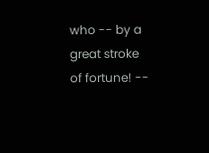who -- by a great stroke of fortune! --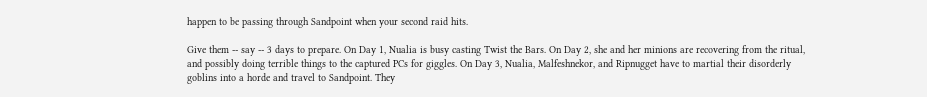happen to be passing through Sandpoint when your second raid hits.

Give them -- say -- 3 days to prepare. On Day 1, Nualia is busy casting Twist the Bars. On Day 2, she and her minions are recovering from the ritual, and possibly doing terrible things to the captured PCs for giggles. On Day 3, Nualia, Malfeshnekor, and Ripnugget have to martial their disorderly goblins into a horde and travel to Sandpoint. They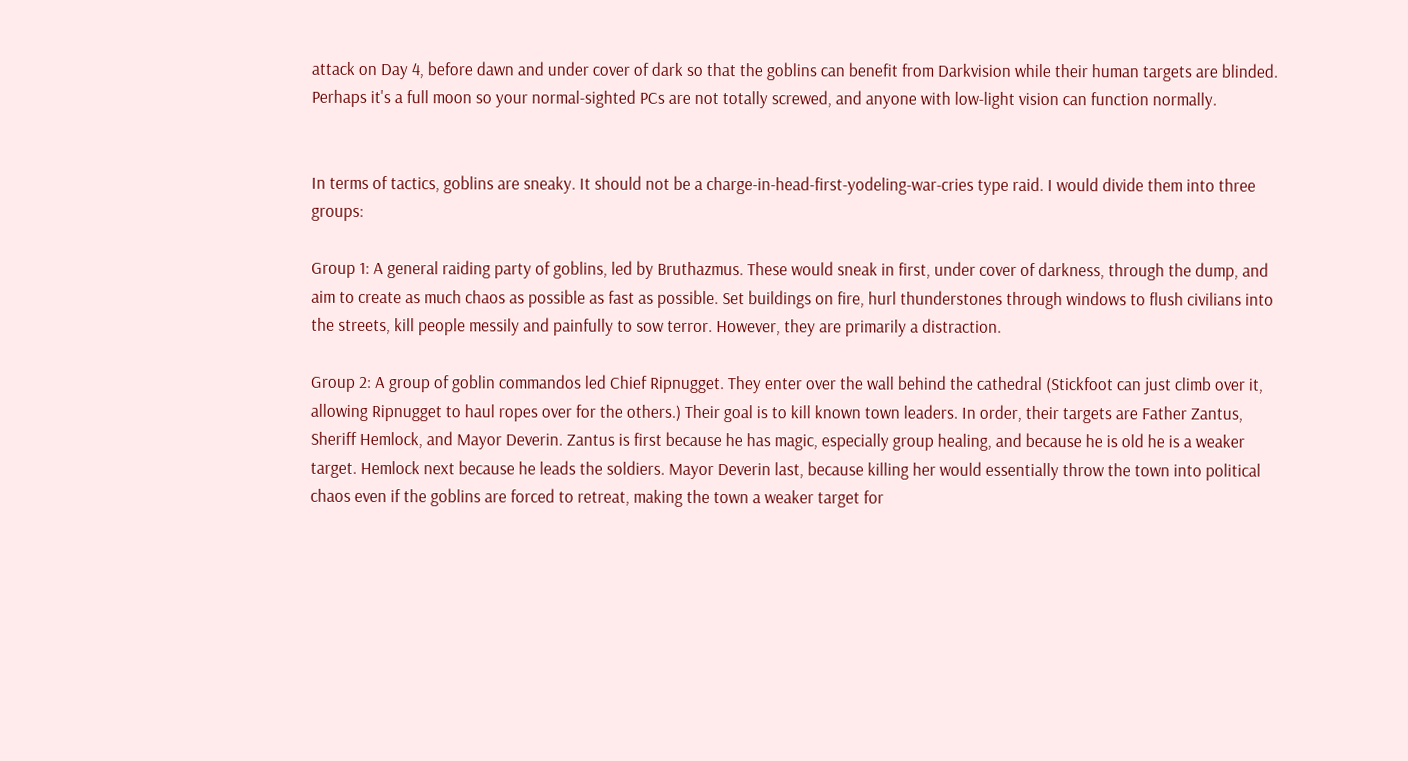attack on Day 4, before dawn and under cover of dark so that the goblins can benefit from Darkvision while their human targets are blinded. Perhaps it's a full moon so your normal-sighted PCs are not totally screwed, and anyone with low-light vision can function normally.


In terms of tactics, goblins are sneaky. It should not be a charge-in-head-first-yodeling-war-cries type raid. I would divide them into three groups:

Group 1: A general raiding party of goblins, led by Bruthazmus. These would sneak in first, under cover of darkness, through the dump, and aim to create as much chaos as possible as fast as possible. Set buildings on fire, hurl thunderstones through windows to flush civilians into the streets, kill people messily and painfully to sow terror. However, they are primarily a distraction.

Group 2: A group of goblin commandos led Chief Ripnugget. They enter over the wall behind the cathedral (Stickfoot can just climb over it, allowing Ripnugget to haul ropes over for the others.) Their goal is to kill known town leaders. In order, their targets are Father Zantus, Sheriff Hemlock, and Mayor Deverin. Zantus is first because he has magic, especially group healing, and because he is old he is a weaker target. Hemlock next because he leads the soldiers. Mayor Deverin last, because killing her would essentially throw the town into political chaos even if the goblins are forced to retreat, making the town a weaker target for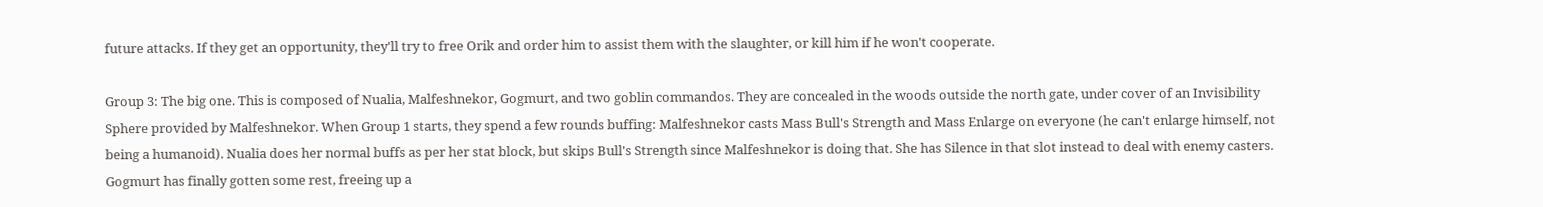future attacks. If they get an opportunity, they'll try to free Orik and order him to assist them with the slaughter, or kill him if he won't cooperate.

Group 3: The big one. This is composed of Nualia, Malfeshnekor, Gogmurt, and two goblin commandos. They are concealed in the woods outside the north gate, under cover of an Invisibility Sphere provided by Malfeshnekor. When Group 1 starts, they spend a few rounds buffing: Malfeshnekor casts Mass Bull's Strength and Mass Enlarge on everyone (he can't enlarge himself, not being a humanoid). Nualia does her normal buffs as per her stat block, but skips Bull's Strength since Malfeshnekor is doing that. She has Silence in that slot instead to deal with enemy casters. Gogmurt has finally gotten some rest, freeing up a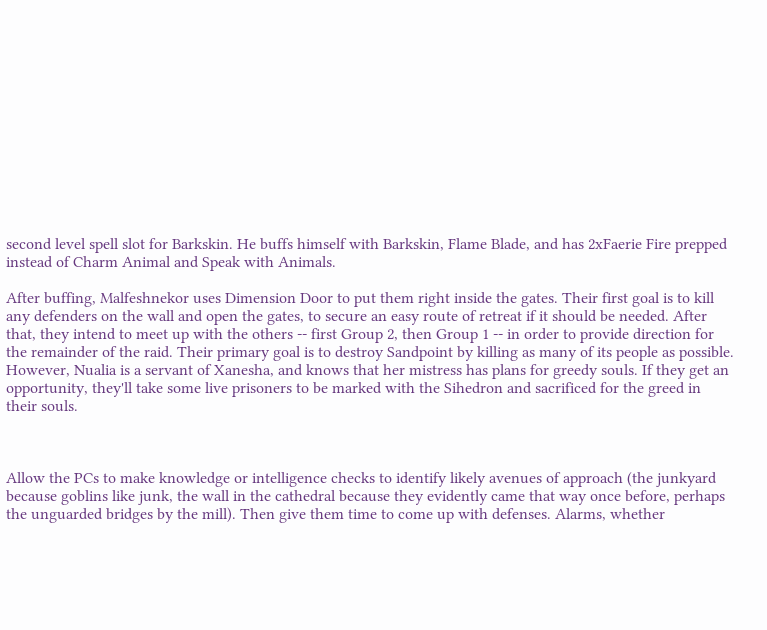second level spell slot for Barkskin. He buffs himself with Barkskin, Flame Blade, and has 2xFaerie Fire prepped instead of Charm Animal and Speak with Animals.

After buffing, Malfeshnekor uses Dimension Door to put them right inside the gates. Their first goal is to kill any defenders on the wall and open the gates, to secure an easy route of retreat if it should be needed. After that, they intend to meet up with the others -- first Group 2, then Group 1 -- in order to provide direction for the remainder of the raid. Their primary goal is to destroy Sandpoint by killing as many of its people as possible. However, Nualia is a servant of Xanesha, and knows that her mistress has plans for greedy souls. If they get an opportunity, they'll take some live prisoners to be marked with the Sihedron and sacrificed for the greed in their souls.



Allow the PCs to make knowledge or intelligence checks to identify likely avenues of approach (the junkyard because goblins like junk, the wall in the cathedral because they evidently came that way once before, perhaps the unguarded bridges by the mill). Then give them time to come up with defenses. Alarms, whether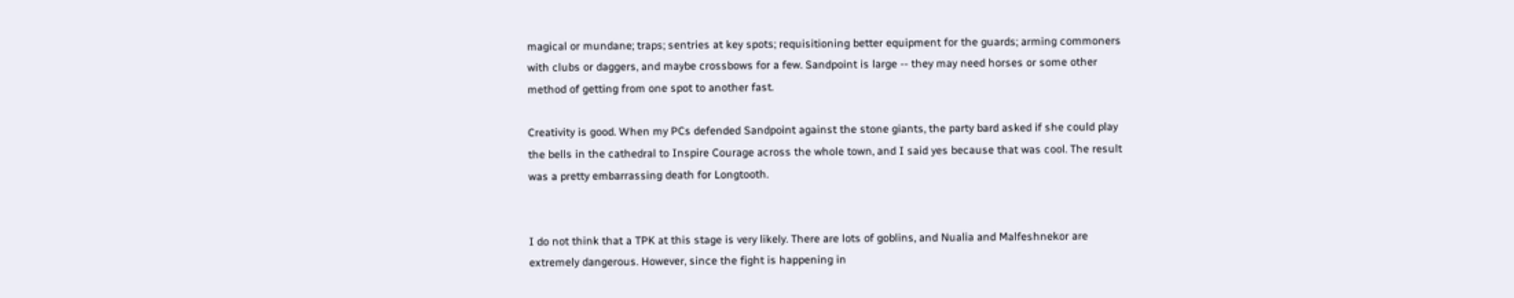magical or mundane; traps; sentries at key spots; requisitioning better equipment for the guards; arming commoners with clubs or daggers, and maybe crossbows for a few. Sandpoint is large -- they may need horses or some other method of getting from one spot to another fast.

Creativity is good. When my PCs defended Sandpoint against the stone giants, the party bard asked if she could play the bells in the cathedral to Inspire Courage across the whole town, and I said yes because that was cool. The result was a pretty embarrassing death for Longtooth.


I do not think that a TPK at this stage is very likely. There are lots of goblins, and Nualia and Malfeshnekor are extremely dangerous. However, since the fight is happening in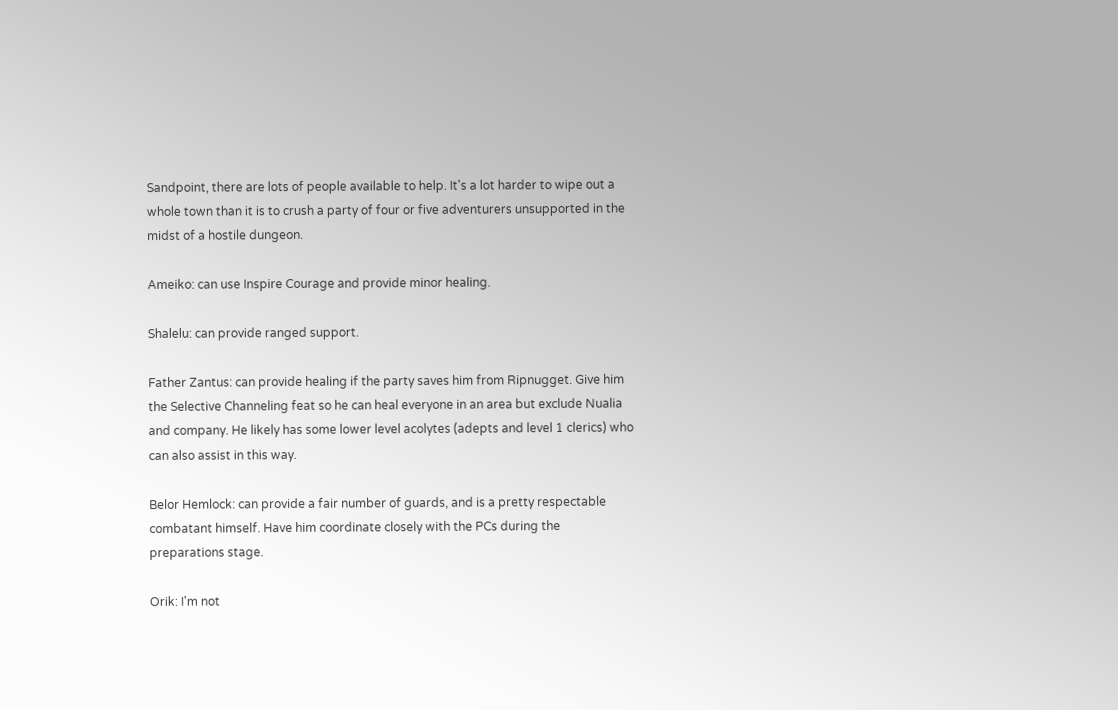Sandpoint, there are lots of people available to help. It's a lot harder to wipe out a whole town than it is to crush a party of four or five adventurers unsupported in the midst of a hostile dungeon.

Ameiko: can use Inspire Courage and provide minor healing.

Shalelu: can provide ranged support.

Father Zantus: can provide healing if the party saves him from Ripnugget. Give him the Selective Channeling feat so he can heal everyone in an area but exclude Nualia and company. He likely has some lower level acolytes (adepts and level 1 clerics) who can also assist in this way.

Belor Hemlock: can provide a fair number of guards, and is a pretty respectable combatant himself. Have him coordinate closely with the PCs during the preparations stage.

Orik: I'm not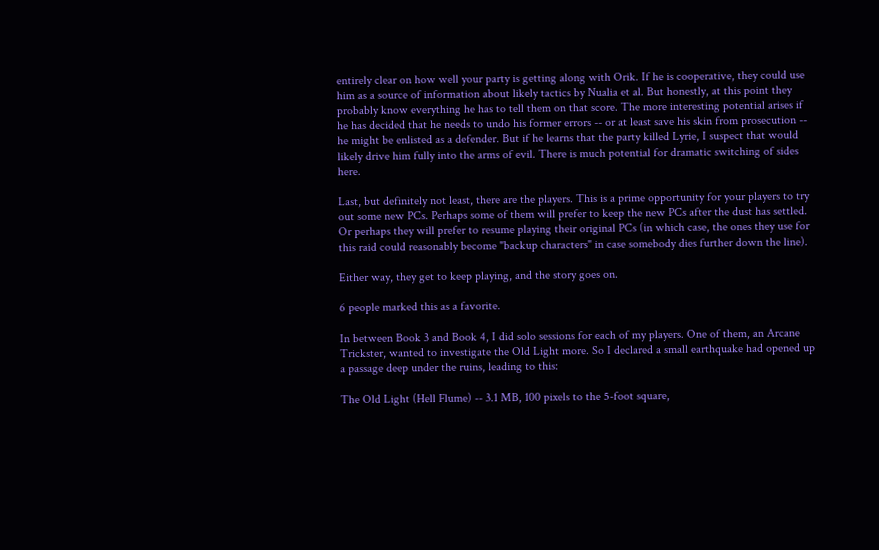entirely clear on how well your party is getting along with Orik. If he is cooperative, they could use him as a source of information about likely tactics by Nualia et al. But honestly, at this point they probably know everything he has to tell them on that score. The more interesting potential arises if he has decided that he needs to undo his former errors -- or at least save his skin from prosecution -- he might be enlisted as a defender. But if he learns that the party killed Lyrie, I suspect that would likely drive him fully into the arms of evil. There is much potential for dramatic switching of sides here.

Last, but definitely not least, there are the players. This is a prime opportunity for your players to try out some new PCs. Perhaps some of them will prefer to keep the new PCs after the dust has settled. Or perhaps they will prefer to resume playing their original PCs (in which case, the ones they use for this raid could reasonably become "backup characters" in case somebody dies further down the line).

Either way, they get to keep playing, and the story goes on.

6 people marked this as a favorite.

In between Book 3 and Book 4, I did solo sessions for each of my players. One of them, an Arcane Trickster, wanted to investigate the Old Light more. So I declared a small earthquake had opened up a passage deep under the ruins, leading to this:

The Old Light (Hell Flume) -- 3.1 MB, 100 pixels to the 5-foot square,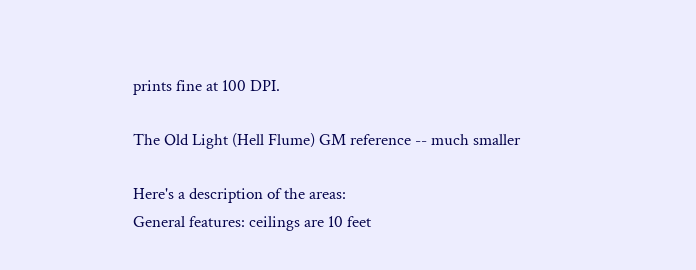prints fine at 100 DPI.

The Old Light (Hell Flume) GM reference -- much smaller

Here's a description of the areas:
General features: ceilings are 10 feet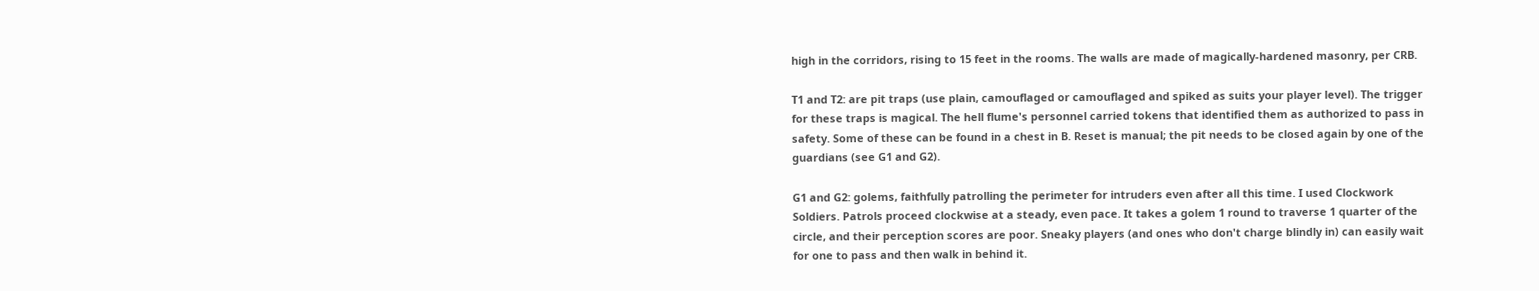high in the corridors, rising to 15 feet in the rooms. The walls are made of magically-hardened masonry, per CRB.

T1 and T2: are pit traps (use plain, camouflaged or camouflaged and spiked as suits your player level). The trigger for these traps is magical. The hell flume's personnel carried tokens that identified them as authorized to pass in safety. Some of these can be found in a chest in B. Reset is manual; the pit needs to be closed again by one of the guardians (see G1 and G2).

G1 and G2: golems, faithfully patrolling the perimeter for intruders even after all this time. I used Clockwork Soldiers. Patrols proceed clockwise at a steady, even pace. It takes a golem 1 round to traverse 1 quarter of the circle, and their perception scores are poor. Sneaky players (and ones who don't charge blindly in) can easily wait for one to pass and then walk in behind it.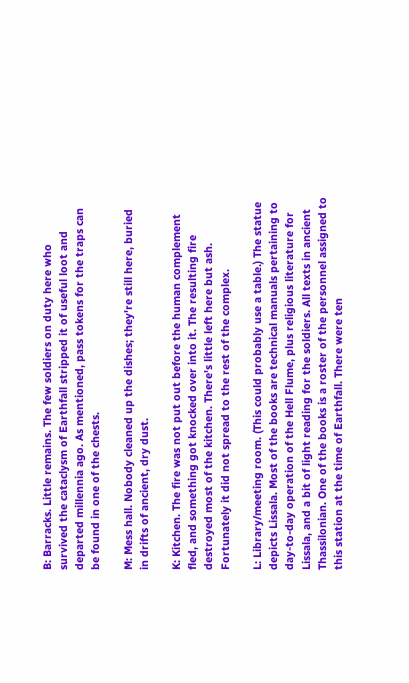B: Barracks. Little remains. The few soldiers on duty here who survived the cataclysm of Earthfall stripped it of useful loot and departed millennia ago. As mentioned, pass tokens for the traps can be found in one of the chests.

M: Mess hall. Nobody cleaned up the dishes; they're still here, buried in drifts of ancient, dry dust.

K: Kitchen. The fire was not put out before the human complement fled, and something got knocked over into it. The resulting fire destroyed most of the kitchen. There's little left here but ash. Fortunately it did not spread to the rest of the complex.

L: Library/meeting room. (This could probably use a table.) The statue depicts Lissala. Most of the books are technical manuals pertaining to day-to-day operation of the Hell Flume, plus religious literature for Lissala, and a bit of light reading for the soldiers. All texts in ancient Thassilonian. One of the books is a roster of the personnel assigned to this station at the time of Earthfall. There were ten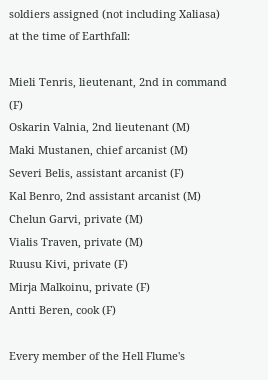soldiers assigned (not including Xaliasa) at the time of Earthfall:

Mieli Tenris, lieutenant, 2nd in command (F)
Oskarin Valnia, 2nd lieutenant (M)
Maki Mustanen, chief arcanist (M)
Severi Belis, assistant arcanist (F)
Kal Benro, 2nd assistant arcanist (M)
Chelun Garvi, private (M)
Vialis Traven, private (M)
Ruusu Kivi, private (F)
Mirja Malkoinu, private (F)
Antti Beren, cook (F)

Every member of the Hell Flume's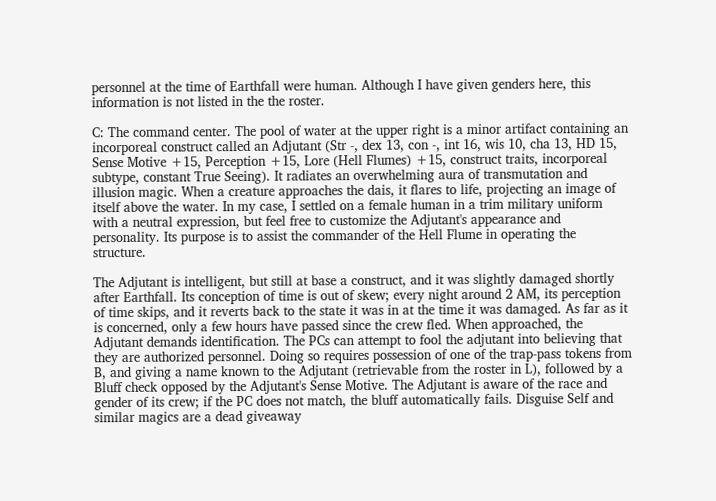personnel at the time of Earthfall were human. Although I have given genders here, this information is not listed in the the roster.

C: The command center. The pool of water at the upper right is a minor artifact containing an incorporeal construct called an Adjutant (Str -, dex 13, con -, int 16, wis 10, cha 13, HD 15, Sense Motive +15, Perception +15, Lore (Hell Flumes) +15, construct traits, incorporeal subtype, constant True Seeing). It radiates an overwhelming aura of transmutation and illusion magic. When a creature approaches the dais, it flares to life, projecting an image of itself above the water. In my case, I settled on a female human in a trim military uniform with a neutral expression, but feel free to customize the Adjutant's appearance and personality. Its purpose is to assist the commander of the Hell Flume in operating the structure.

The Adjutant is intelligent, but still at base a construct, and it was slightly damaged shortly after Earthfall. Its conception of time is out of skew; every night around 2 AM, its perception of time skips, and it reverts back to the state it was in at the time it was damaged. As far as it is concerned, only a few hours have passed since the crew fled. When approached, the Adjutant demands identification. The PCs can attempt to fool the adjutant into believing that they are authorized personnel. Doing so requires possession of one of the trap-pass tokens from B, and giving a name known to the Adjutant (retrievable from the roster in L), followed by a Bluff check opposed by the Adjutant's Sense Motive. The Adjutant is aware of the race and gender of its crew; if the PC does not match, the bluff automatically fails. Disguise Self and similar magics are a dead giveaway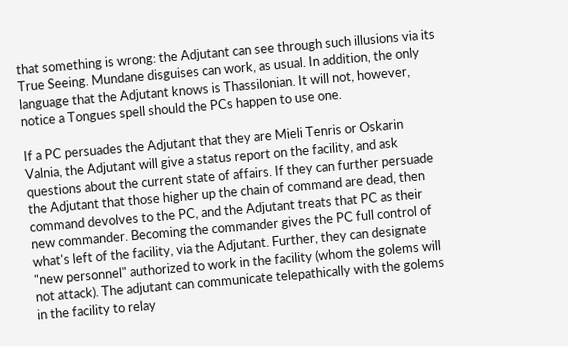that something is wrong: the Adjutant can see through such illusions via its True Seeing. Mundane disguises can work, as usual. In addition, the only language that the Adjutant knows is Thassilonian. It will not, however, notice a Tongues spell should the PCs happen to use one.

If a PC persuades the Adjutant that they are Mieli Tenris or Oskarin Valnia, the Adjutant will give a status report on the facility, and ask questions about the current state of affairs. If they can further persuade the Adjutant that those higher up the chain of command are dead, then command devolves to the PC, and the Adjutant treats that PC as their new commander. Becoming the commander gives the PC full control of what's left of the facility, via the Adjutant. Further, they can designate "new personnel" authorized to work in the facility (whom the golems will not attack). The adjutant can communicate telepathically with the golems in the facility to relay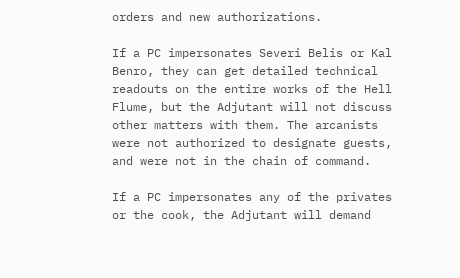orders and new authorizations.

If a PC impersonates Severi Belis or Kal Benro, they can get detailed technical readouts on the entire works of the Hell Flume, but the Adjutant will not discuss other matters with them. The arcanists were not authorized to designate guests, and were not in the chain of command.

If a PC impersonates any of the privates or the cook, the Adjutant will demand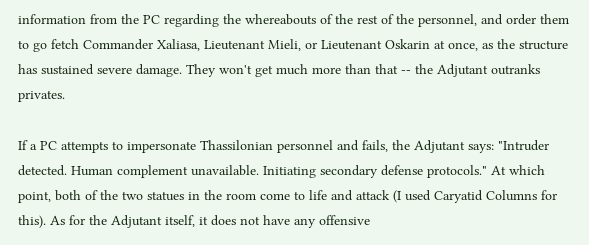information from the PC regarding the whereabouts of the rest of the personnel, and order them to go fetch Commander Xaliasa, Lieutenant Mieli, or Lieutenant Oskarin at once, as the structure has sustained severe damage. They won't get much more than that -- the Adjutant outranks privates.

If a PC attempts to impersonate Thassilonian personnel and fails, the Adjutant says: "Intruder detected. Human complement unavailable. Initiating secondary defense protocols." At which point, both of the two statues in the room come to life and attack (I used Caryatid Columns for this). As for the Adjutant itself, it does not have any offensive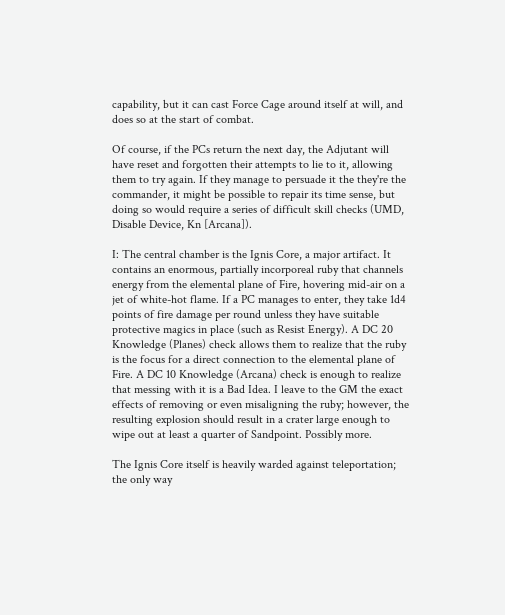capability, but it can cast Force Cage around itself at will, and does so at the start of combat.

Of course, if the PCs return the next day, the Adjutant will have reset and forgotten their attempts to lie to it, allowing them to try again. If they manage to persuade it the they're the commander, it might be possible to repair its time sense, but doing so would require a series of difficult skill checks (UMD, Disable Device, Kn [Arcana]).

I: The central chamber is the Ignis Core, a major artifact. It contains an enormous, partially incorporeal ruby that channels energy from the elemental plane of Fire, hovering mid-air on a jet of white-hot flame. If a PC manages to enter, they take 1d4 points of fire damage per round unless they have suitable protective magics in place (such as Resist Energy). A DC 20 Knowledge (Planes) check allows them to realize that the ruby is the focus for a direct connection to the elemental plane of Fire. A DC 10 Knowledge (Arcana) check is enough to realize that messing with it is a Bad Idea. I leave to the GM the exact effects of removing or even misaligning the ruby; however, the resulting explosion should result in a crater large enough to wipe out at least a quarter of Sandpoint. Possibly more.

The Ignis Core itself is heavily warded against teleportation; the only way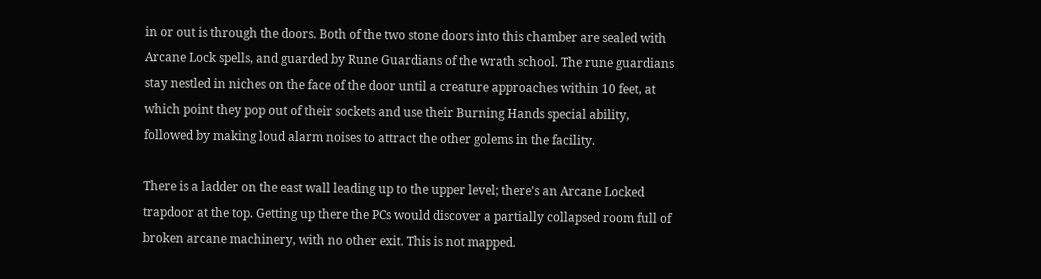in or out is through the doors. Both of the two stone doors into this chamber are sealed with Arcane Lock spells, and guarded by Rune Guardians of the wrath school. The rune guardians stay nestled in niches on the face of the door until a creature approaches within 10 feet, at which point they pop out of their sockets and use their Burning Hands special ability, followed by making loud alarm noises to attract the other golems in the facility.

There is a ladder on the east wall leading up to the upper level; there's an Arcane Locked trapdoor at the top. Getting up there the PCs would discover a partially collapsed room full of broken arcane machinery, with no other exit. This is not mapped.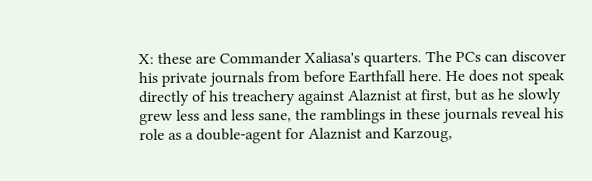X: these are Commander Xaliasa's quarters. The PCs can discover his private journals from before Earthfall here. He does not speak directly of his treachery against Alaznist at first, but as he slowly grew less and less sane, the ramblings in these journals reveal his role as a double-agent for Alaznist and Karzoug,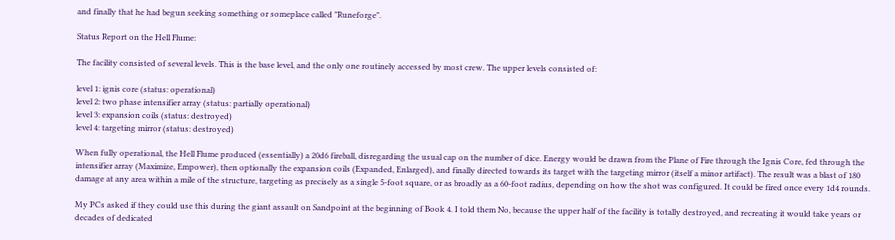and finally that he had begun seeking something or someplace called "Runeforge".

Status Report on the Hell Flume:

The facility consisted of several levels. This is the base level, and the only one routinely accessed by most crew. The upper levels consisted of:

level 1: ignis core (status: operational)
level 2: two phase intensifier array (status: partially operational)
level 3: expansion coils (status: destroyed)
level 4: targeting mirror (status: destroyed)

When fully operational, the Hell Flume produced (essentially) a 20d6 fireball, disregarding the usual cap on the number of dice. Energy would be drawn from the Plane of Fire through the Ignis Core, fed through the intensifier array (Maximize, Empower), then optionally the expansion coils (Expanded, Enlarged), and finally directed towards its target with the targeting mirror (itself a minor artifact). The result was a blast of 180 damage at any area within a mile of the structure, targeting as precisely as a single 5-foot square, or as broadly as a 60-foot radius, depending on how the shot was configured. It could be fired once every 1d4 rounds.

My PCs asked if they could use this during the giant assault on Sandpoint at the beginning of Book 4. I told them No, because the upper half of the facility is totally destroyed, and recreating it would take years or decades of dedicated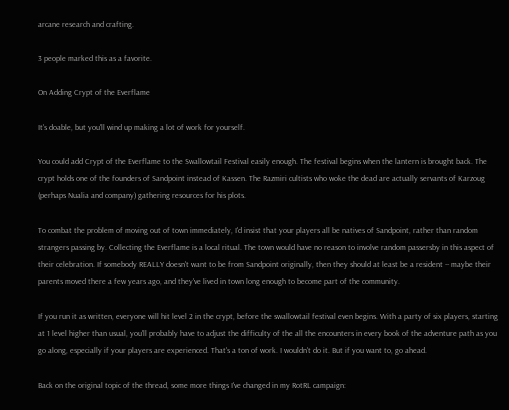arcane research and crafting.

3 people marked this as a favorite.

On Adding Crypt of the Everflame

It's doable, but you'll wind up making a lot of work for yourself.

You could add Crypt of the Everflame to the Swallowtail Festival easily enough. The festival begins when the lantern is brought back. The crypt holds one of the founders of Sandpoint instead of Kassen. The Razmiri cultists who woke the dead are actually servants of Karzoug (perhaps Nualia and company) gathering resources for his plots.

To combat the problem of moving out of town immediately, I'd insist that your players all be natives of Sandpoint, rather than random strangers passing by. Collecting the Everflame is a local ritual. The town would have no reason to involve random passersby in this aspect of their celebration. If somebody REALLY doesn't want to be from Sandpoint originally, then they should at least be a resident -- maybe their parents moved there a few years ago, and they've lived in town long enough to become part of the community.

If you run it as written, everyone will hit level 2 in the crypt, before the swallowtail festival even begins. With a party of six players, starting at 1 level higher than usual, you'll probably have to adjust the difficulty of the all the encounters in every book of the adventure path as you go along, especially if your players are experienced. That's a ton of work. I wouldn't do it. But if you want to, go ahead.

Back on the original topic of the thread, some more things I've changed in my RotRL campaign: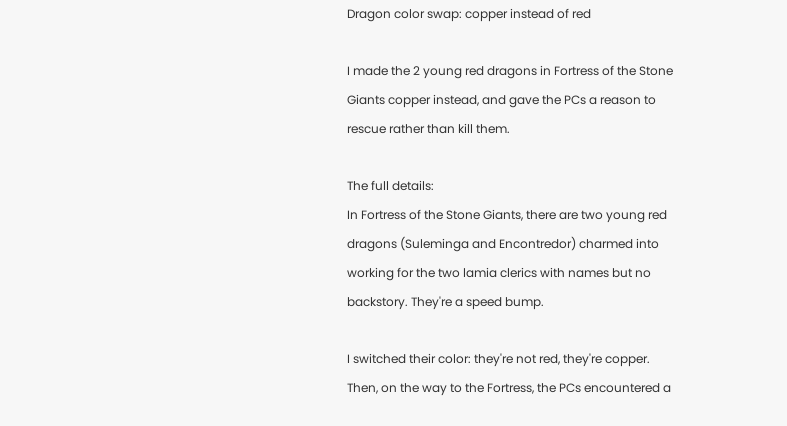Dragon color swap: copper instead of red

I made the 2 young red dragons in Fortress of the Stone Giants copper instead, and gave the PCs a reason to rescue rather than kill them.

The full details:
In Fortress of the Stone Giants, there are two young red dragons (Suleminga and Encontredor) charmed into working for the two lamia clerics with names but no backstory. They're a speed bump.

I switched their color: they're not red, they're copper. Then, on the way to the Fortress, the PCs encountered a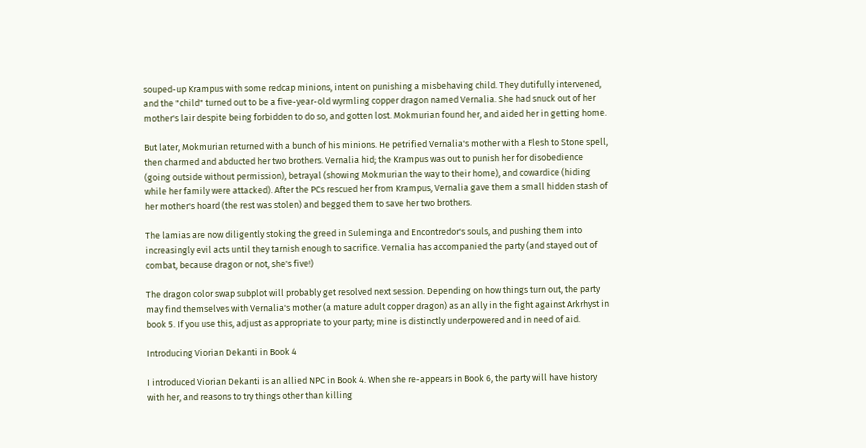souped-up Krampus with some redcap minions, intent on punishing a misbehaving child. They dutifully intervened, and the "child" turned out to be a five-year-old wyrmling copper dragon named Vernalia. She had snuck out of her mother's lair despite being forbidden to do so, and gotten lost. Mokmurian found her, and aided her in getting home.

But later, Mokmurian returned with a bunch of his minions. He petrified Vernalia's mother with a Flesh to Stone spell, then charmed and abducted her two brothers. Vernalia hid; the Krampus was out to punish her for disobedience (going outside without permission), betrayal (showing Mokmurian the way to their home), and cowardice (hiding while her family were attacked). After the PCs rescued her from Krampus, Vernalia gave them a small hidden stash of her mother's hoard (the rest was stolen) and begged them to save her two brothers.

The lamias are now diligently stoking the greed in Suleminga and Encontredor's souls, and pushing them into increasingly evil acts until they tarnish enough to sacrifice. Vernalia has accompanied the party (and stayed out of combat, because dragon or not, she's five!)

The dragon color swap subplot will probably get resolved next session. Depending on how things turn out, the party may find themselves with Vernalia's mother (a mature adult copper dragon) as an ally in the fight against Arkrhyst in book 5. If you use this, adjust as appropriate to your party; mine is distinctly underpowered and in need of aid.

Introducing Viorian Dekanti in Book 4

I introduced Viorian Dekanti is an allied NPC in Book 4. When she re-appears in Book 6, the party will have history with her, and reasons to try things other than killing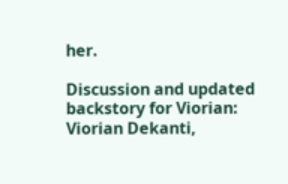her.

Discussion and updated backstory for Viorian:
Viorian Dekanti,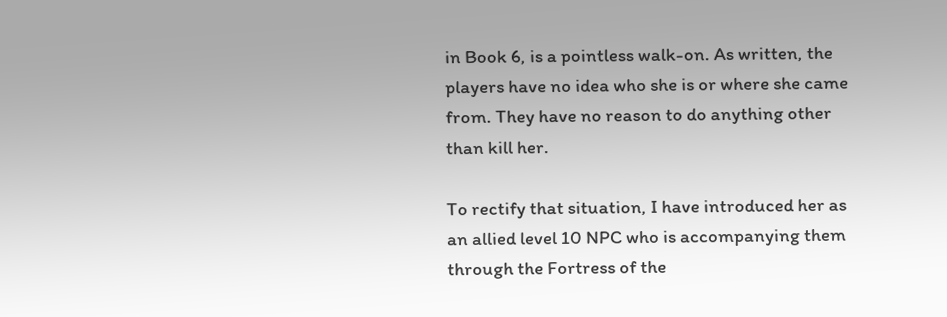in Book 6, is a pointless walk-on. As written, the players have no idea who she is or where she came from. They have no reason to do anything other than kill her.

To rectify that situation, I have introduced her as an allied level 10 NPC who is accompanying them through the Fortress of the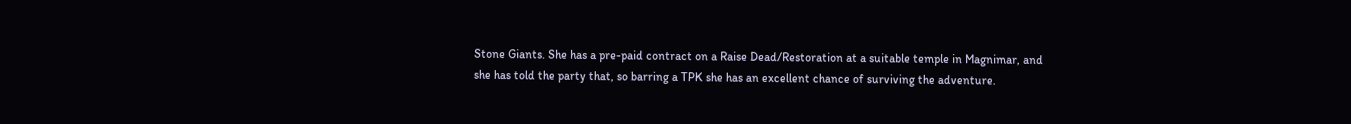Stone Giants. She has a pre-paid contract on a Raise Dead/Restoration at a suitable temple in Magnimar, and she has told the party that, so barring a TPK she has an excellent chance of surviving the adventure.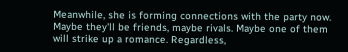Meanwhile, she is forming connections with the party now. Maybe they'll be friends, maybe rivals. Maybe one of them will strike up a romance. Regardless,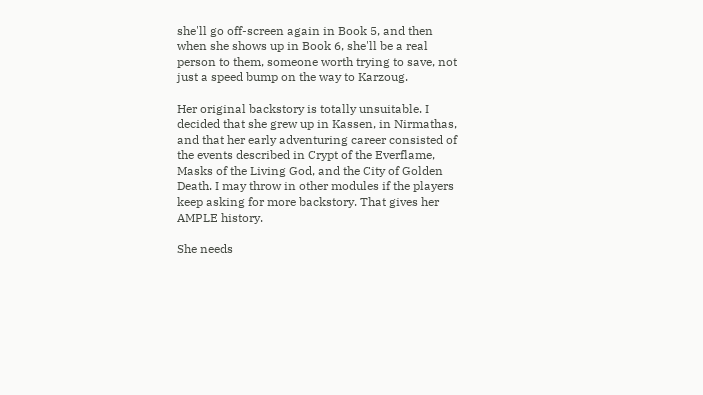she'll go off-screen again in Book 5, and then when she shows up in Book 6, she'll be a real person to them, someone worth trying to save, not just a speed bump on the way to Karzoug.

Her original backstory is totally unsuitable. I decided that she grew up in Kassen, in Nirmathas, and that her early adventuring career consisted of the events described in Crypt of the Everflame, Masks of the Living God, and the City of Golden Death. I may throw in other modules if the players keep asking for more backstory. That gives her AMPLE history.

She needs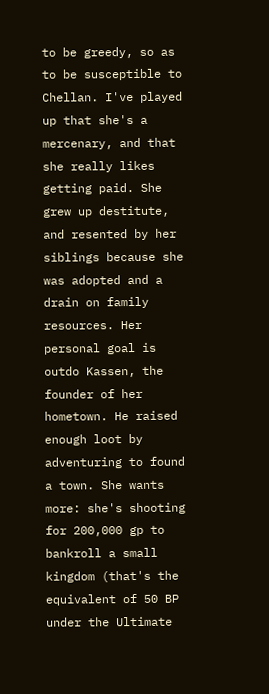to be greedy, so as to be susceptible to Chellan. I've played up that she's a mercenary, and that she really likes getting paid. She grew up destitute, and resented by her siblings because she was adopted and a drain on family resources. Her personal goal is outdo Kassen, the founder of her hometown. He raised enough loot by adventuring to found a town. She wants more: she's shooting for 200,000 gp to bankroll a small kingdom (that's the equivalent of 50 BP under the Ultimate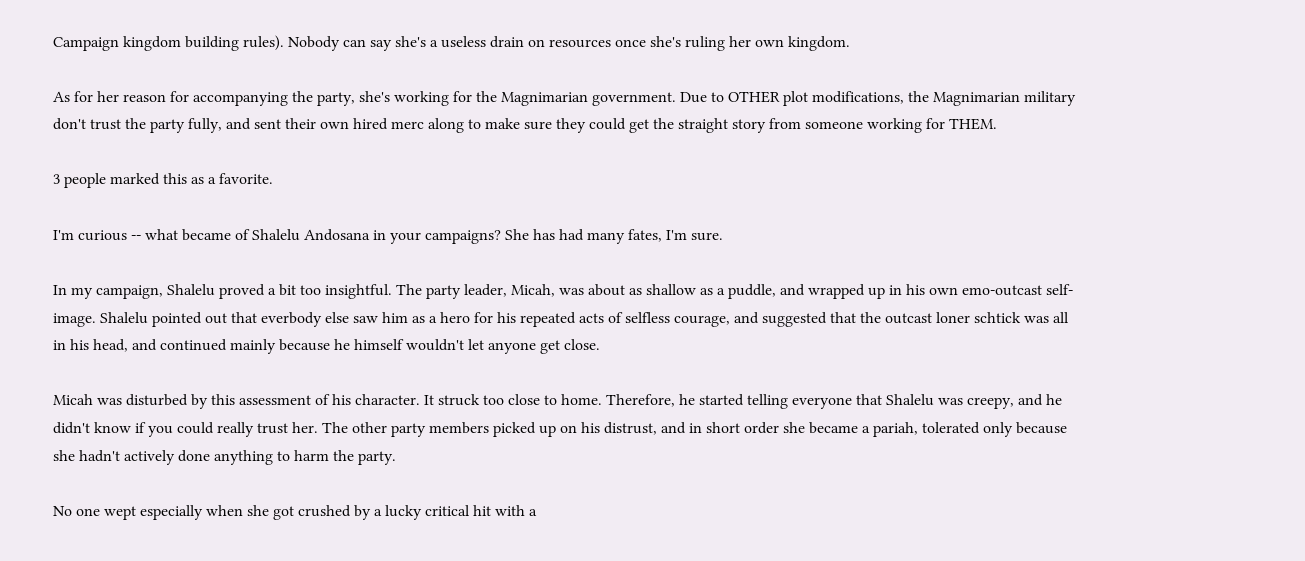Campaign kingdom building rules). Nobody can say she's a useless drain on resources once she's ruling her own kingdom.

As for her reason for accompanying the party, she's working for the Magnimarian government. Due to OTHER plot modifications, the Magnimarian military don't trust the party fully, and sent their own hired merc along to make sure they could get the straight story from someone working for THEM.

3 people marked this as a favorite.

I'm curious -- what became of Shalelu Andosana in your campaigns? She has had many fates, I'm sure.

In my campaign, Shalelu proved a bit too insightful. The party leader, Micah, was about as shallow as a puddle, and wrapped up in his own emo-outcast self-image. Shalelu pointed out that everbody else saw him as a hero for his repeated acts of selfless courage, and suggested that the outcast loner schtick was all in his head, and continued mainly because he himself wouldn't let anyone get close.

Micah was disturbed by this assessment of his character. It struck too close to home. Therefore, he started telling everyone that Shalelu was creepy, and he didn't know if you could really trust her. The other party members picked up on his distrust, and in short order she became a pariah, tolerated only because she hadn't actively done anything to harm the party.

No one wept especially when she got crushed by a lucky critical hit with a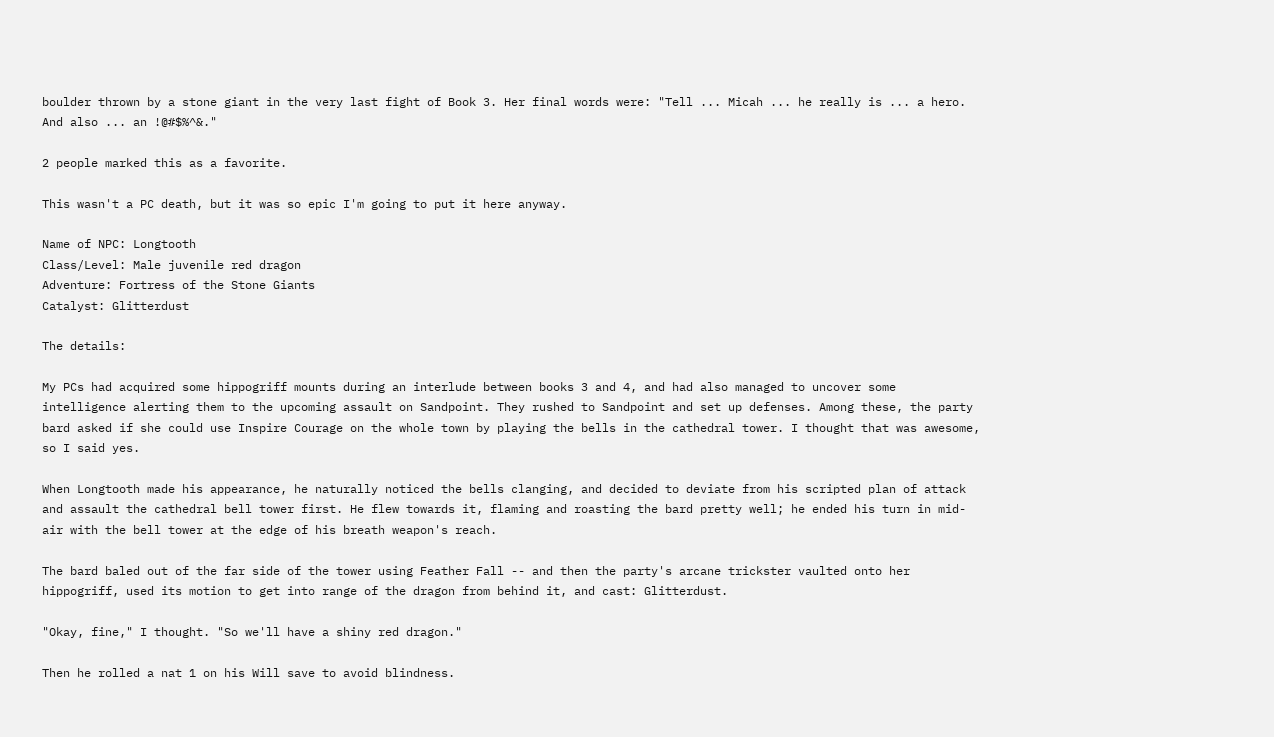boulder thrown by a stone giant in the very last fight of Book 3. Her final words were: "Tell ... Micah ... he really is ... a hero. And also ... an !@#$%^&."

2 people marked this as a favorite.

This wasn't a PC death, but it was so epic I'm going to put it here anyway.

Name of NPC: Longtooth
Class/Level: Male juvenile red dragon
Adventure: Fortress of the Stone Giants
Catalyst: Glitterdust

The details:

My PCs had acquired some hippogriff mounts during an interlude between books 3 and 4, and had also managed to uncover some intelligence alerting them to the upcoming assault on Sandpoint. They rushed to Sandpoint and set up defenses. Among these, the party bard asked if she could use Inspire Courage on the whole town by playing the bells in the cathedral tower. I thought that was awesome, so I said yes.

When Longtooth made his appearance, he naturally noticed the bells clanging, and decided to deviate from his scripted plan of attack and assault the cathedral bell tower first. He flew towards it, flaming and roasting the bard pretty well; he ended his turn in mid-air with the bell tower at the edge of his breath weapon's reach.

The bard baled out of the far side of the tower using Feather Fall -- and then the party's arcane trickster vaulted onto her hippogriff, used its motion to get into range of the dragon from behind it, and cast: Glitterdust.

"Okay, fine," I thought. "So we'll have a shiny red dragon."

Then he rolled a nat 1 on his Will save to avoid blindness.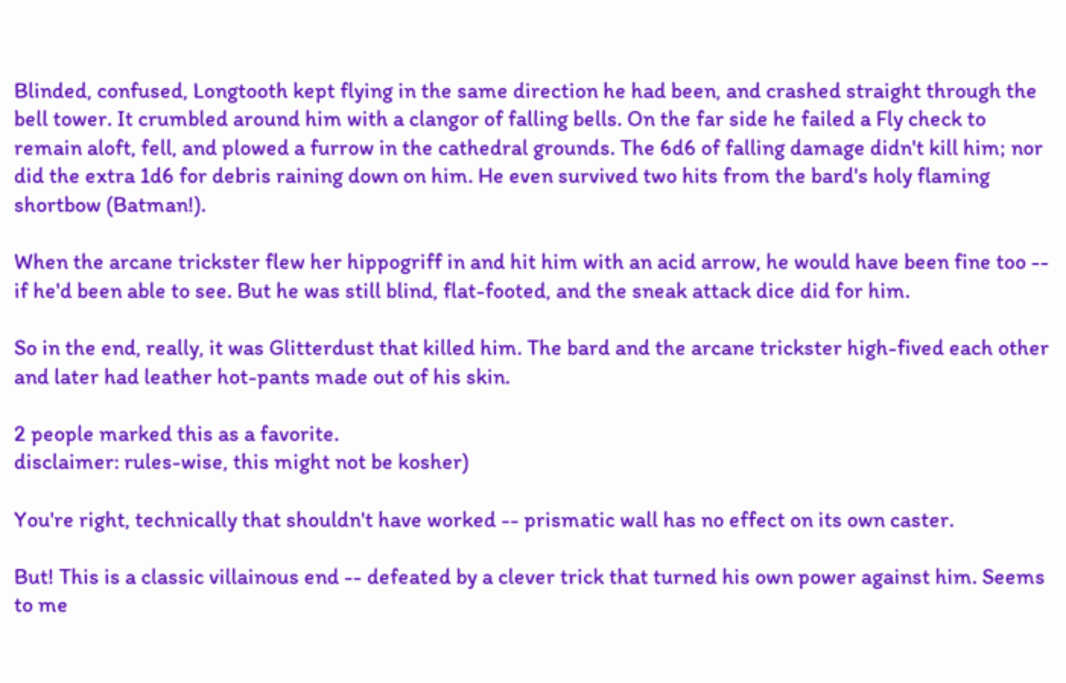Blinded, confused, Longtooth kept flying in the same direction he had been, and crashed straight through the bell tower. It crumbled around him with a clangor of falling bells. On the far side he failed a Fly check to remain aloft, fell, and plowed a furrow in the cathedral grounds. The 6d6 of falling damage didn't kill him; nor did the extra 1d6 for debris raining down on him. He even survived two hits from the bard's holy flaming shortbow (Batman!).

When the arcane trickster flew her hippogriff in and hit him with an acid arrow, he would have been fine too -- if he'd been able to see. But he was still blind, flat-footed, and the sneak attack dice did for him.

So in the end, really, it was Glitterdust that killed him. The bard and the arcane trickster high-fived each other and later had leather hot-pants made out of his skin.

2 people marked this as a favorite.
disclaimer: rules-wise, this might not be kosher)

You're right, technically that shouldn't have worked -- prismatic wall has no effect on its own caster.

But! This is a classic villainous end -- defeated by a clever trick that turned his own power against him. Seems to me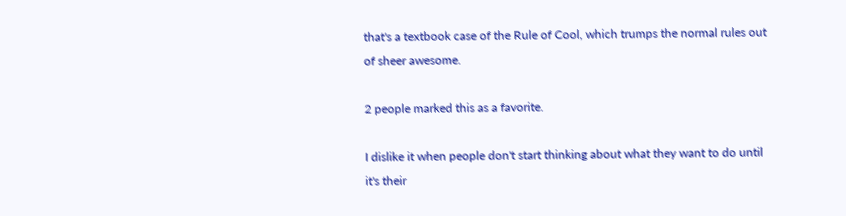that's a textbook case of the Rule of Cool, which trumps the normal rules out of sheer awesome.

2 people marked this as a favorite.

I dislike it when people don't start thinking about what they want to do until it's their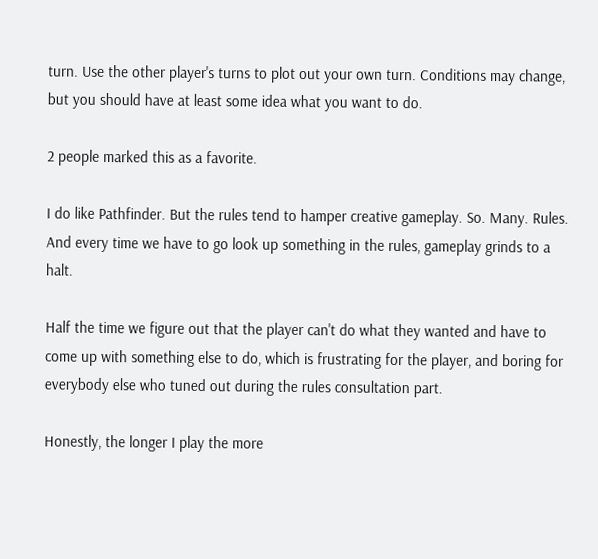turn. Use the other player's turns to plot out your own turn. Conditions may change, but you should have at least some idea what you want to do.

2 people marked this as a favorite.

I do like Pathfinder. But the rules tend to hamper creative gameplay. So. Many. Rules. And every time we have to go look up something in the rules, gameplay grinds to a halt.

Half the time we figure out that the player can't do what they wanted and have to come up with something else to do, which is frustrating for the player, and boring for everybody else who tuned out during the rules consultation part.

Honestly, the longer I play the more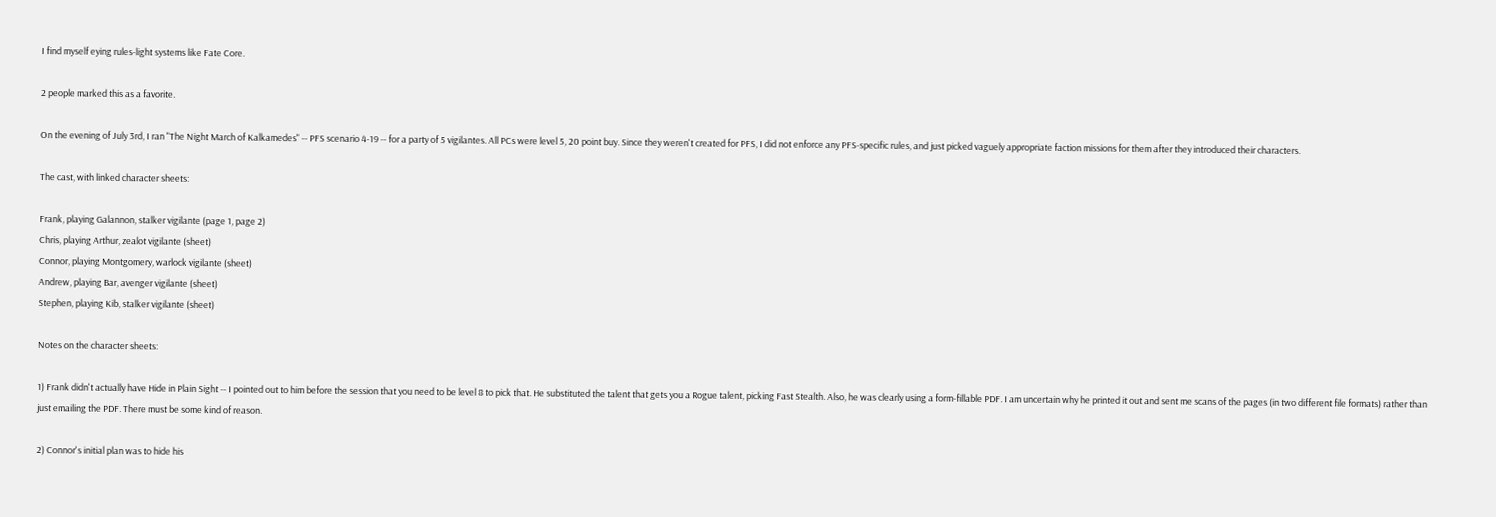I find myself eying rules-light systems like Fate Core.

2 people marked this as a favorite.

On the evening of July 3rd, I ran "The Night March of Kalkamedes" -- PFS scenario 4-19 -- for a party of 5 vigilantes. All PCs were level 5, 20 point buy. Since they weren't created for PFS, I did not enforce any PFS-specific rules, and just picked vaguely appropriate faction missions for them after they introduced their characters.

The cast, with linked character sheets:

Frank, playing Galannon, stalker vigilante (page 1, page 2)
Chris, playing Arthur, zealot vigilante (sheet)
Connor, playing Montgomery, warlock vigilante (sheet)
Andrew, playing Bar, avenger vigilante (sheet)
Stephen, playing Kib, stalker vigilante (sheet)

Notes on the character sheets:

1) Frank didn't actually have Hide in Plain Sight -- I pointed out to him before the session that you need to be level 8 to pick that. He substituted the talent that gets you a Rogue talent, picking Fast Stealth. Also, he was clearly using a form-fillable PDF. I am uncertain why he printed it out and sent me scans of the pages (in two different file formats) rather than just emailing the PDF. There must be some kind of reason.

2) Connor's initial plan was to hide his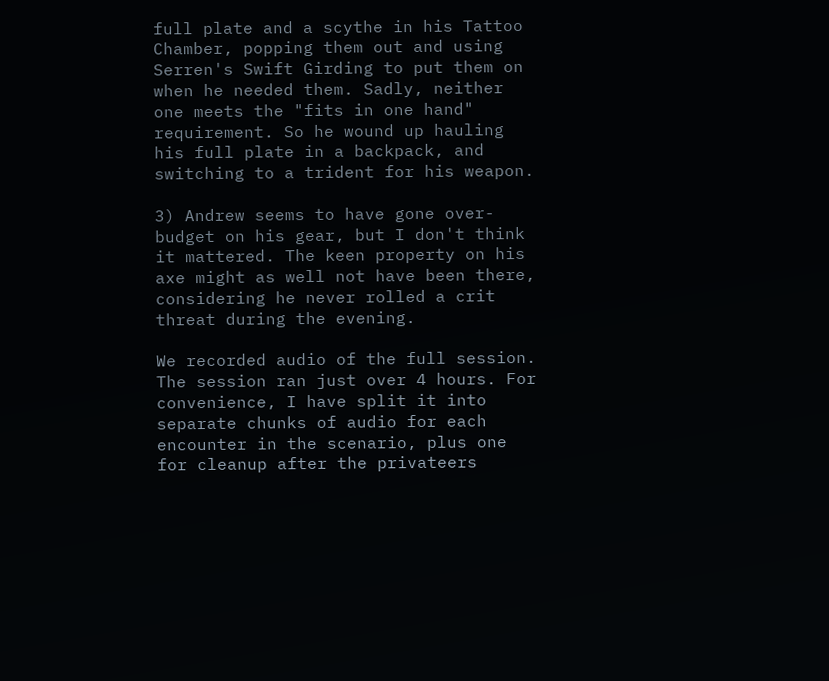full plate and a scythe in his Tattoo Chamber, popping them out and using Serren's Swift Girding to put them on when he needed them. Sadly, neither one meets the "fits in one hand" requirement. So he wound up hauling his full plate in a backpack, and switching to a trident for his weapon.

3) Andrew seems to have gone over-budget on his gear, but I don't think it mattered. The keen property on his axe might as well not have been there, considering he never rolled a crit threat during the evening.

We recorded audio of the full session. The session ran just over 4 hours. For convenience, I have split it into separate chunks of audio for each encounter in the scenario, plus one for cleanup after the privateers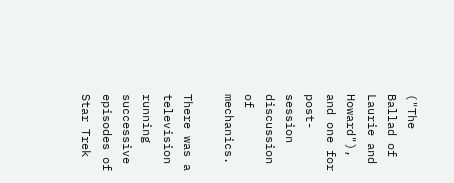("The Ballad of Laurie and Howard"), and one for post-session discussion of mechanics.

There was a television running successive episodes of Star Trek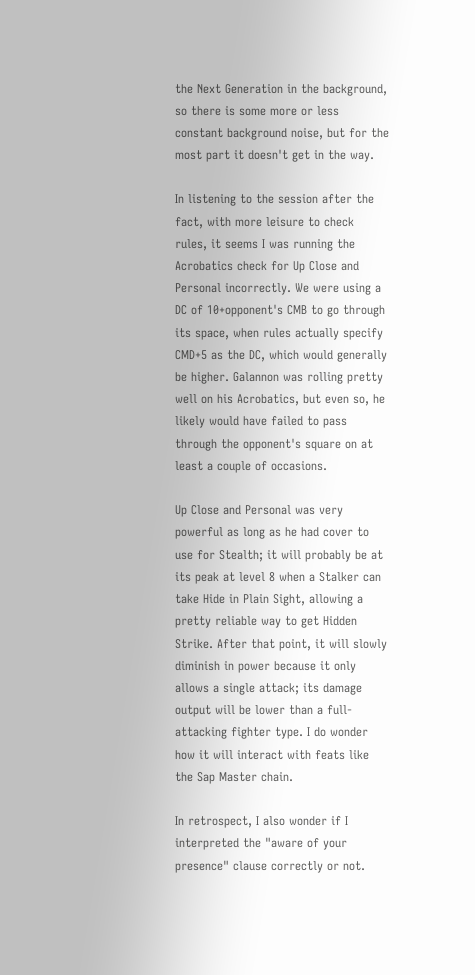the Next Generation in the background, so there is some more or less constant background noise, but for the most part it doesn't get in the way.

In listening to the session after the fact, with more leisure to check rules, it seems I was running the Acrobatics check for Up Close and Personal incorrectly. We were using a DC of 10+opponent's CMB to go through its space, when rules actually specify CMD+5 as the DC, which would generally be higher. Galannon was rolling pretty well on his Acrobatics, but even so, he likely would have failed to pass through the opponent's square on at least a couple of occasions.

Up Close and Personal was very powerful as long as he had cover to use for Stealth; it will probably be at its peak at level 8 when a Stalker can take Hide in Plain Sight, allowing a pretty reliable way to get Hidden Strike. After that point, it will slowly diminish in power because it only allows a single attack; its damage output will be lower than a full-attacking fighter type. I do wonder how it will interact with feats like the Sap Master chain.

In retrospect, I also wonder if I interpreted the "aware of your presence" clause correctly or not.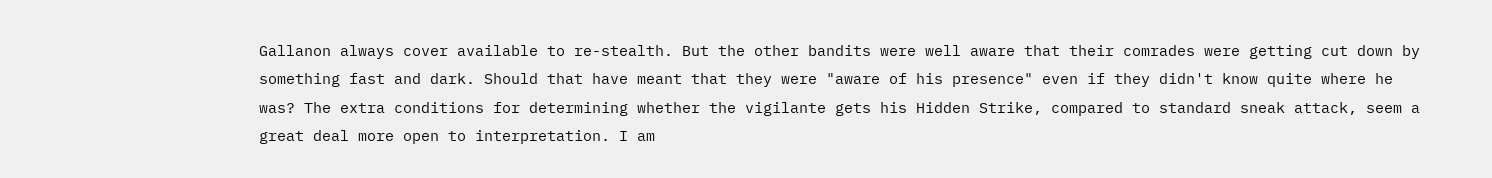Gallanon always cover available to re-stealth. But the other bandits were well aware that their comrades were getting cut down by something fast and dark. Should that have meant that they were "aware of his presence" even if they didn't know quite where he was? The extra conditions for determining whether the vigilante gets his Hidden Strike, compared to standard sneak attack, seem a great deal more open to interpretation. I am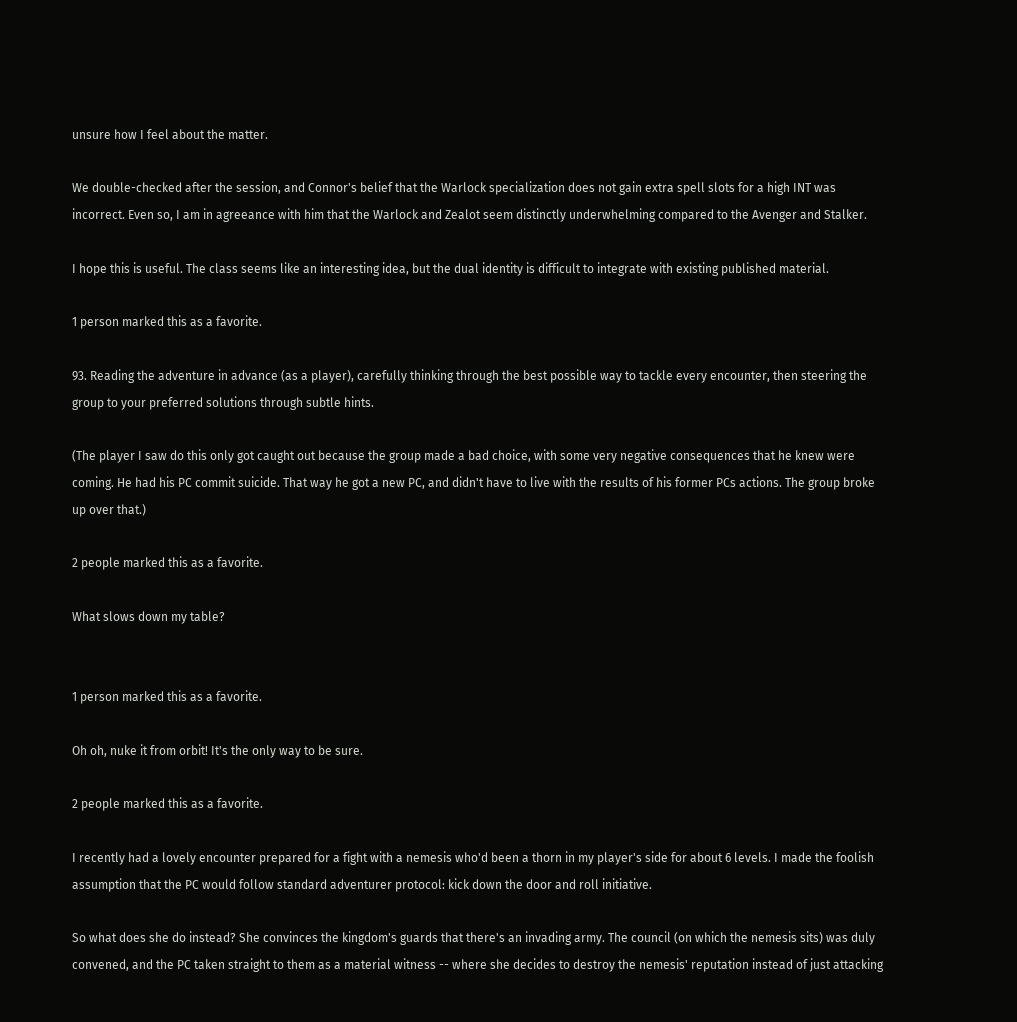unsure how I feel about the matter.

We double-checked after the session, and Connor's belief that the Warlock specialization does not gain extra spell slots for a high INT was incorrect. Even so, I am in agreeance with him that the Warlock and Zealot seem distinctly underwhelming compared to the Avenger and Stalker.

I hope this is useful. The class seems like an interesting idea, but the dual identity is difficult to integrate with existing published material.

1 person marked this as a favorite.

93. Reading the adventure in advance (as a player), carefully thinking through the best possible way to tackle every encounter, then steering the group to your preferred solutions through subtle hints.

(The player I saw do this only got caught out because the group made a bad choice, with some very negative consequences that he knew were coming. He had his PC commit suicide. That way he got a new PC, and didn't have to live with the results of his former PCs actions. The group broke up over that.)

2 people marked this as a favorite.

What slows down my table?


1 person marked this as a favorite.

Oh oh, nuke it from orbit! It's the only way to be sure.

2 people marked this as a favorite.

I recently had a lovely encounter prepared for a fight with a nemesis who'd been a thorn in my player's side for about 6 levels. I made the foolish assumption that the PC would follow standard adventurer protocol: kick down the door and roll initiative.

So what does she do instead? She convinces the kingdom's guards that there's an invading army. The council (on which the nemesis sits) was duly convened, and the PC taken straight to them as a material witness -- where she decides to destroy the nemesis' reputation instead of just attacking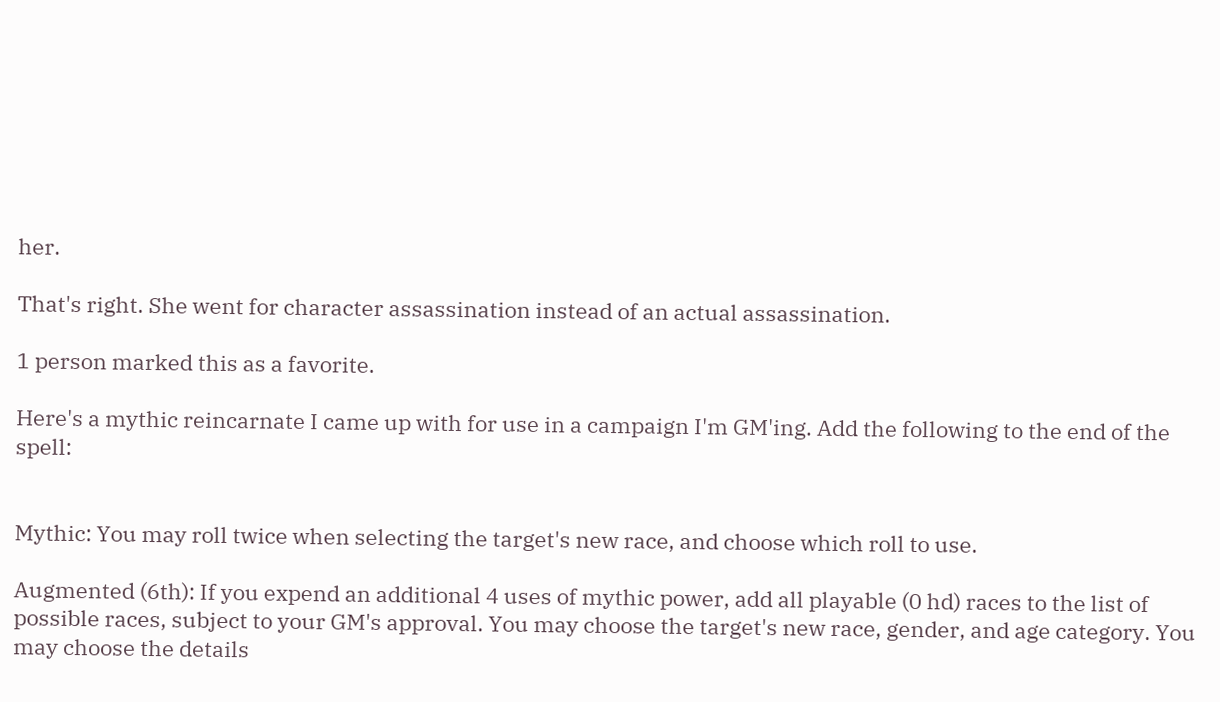her.

That's right. She went for character assassination instead of an actual assassination.

1 person marked this as a favorite.

Here's a mythic reincarnate I came up with for use in a campaign I'm GM'ing. Add the following to the end of the spell:


Mythic: You may roll twice when selecting the target's new race, and choose which roll to use.

Augmented (6th): If you expend an additional 4 uses of mythic power, add all playable (0 hd) races to the list of possible races, subject to your GM's approval. You may choose the target's new race, gender, and age category. You may choose the details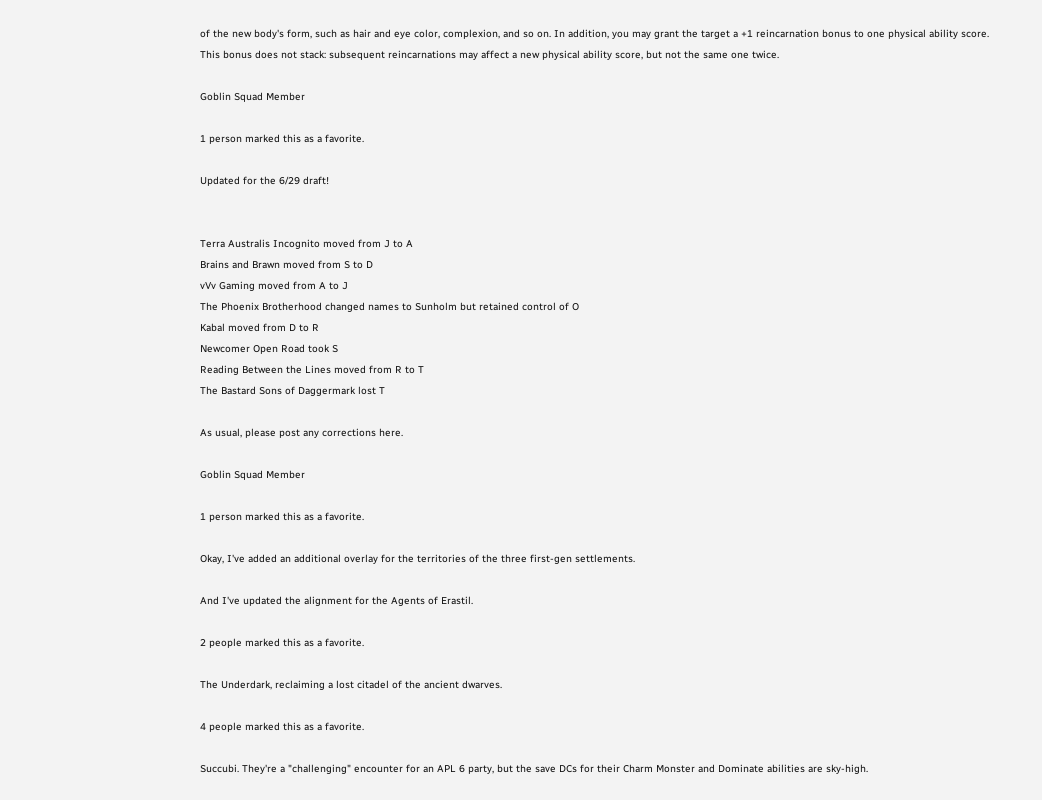of the new body's form, such as hair and eye color, complexion, and so on. In addition, you may grant the target a +1 reincarnation bonus to one physical ability score. This bonus does not stack: subsequent reincarnations may affect a new physical ability score, but not the same one twice.

Goblin Squad Member

1 person marked this as a favorite.

Updated for the 6/29 draft!


Terra Australis Incognito moved from J to A
Brains and Brawn moved from S to D
vVv Gaming moved from A to J
The Phoenix Brotherhood changed names to Sunholm but retained control of O
Kabal moved from D to R
Newcomer Open Road took S
Reading Between the Lines moved from R to T
The Bastard Sons of Daggermark lost T

As usual, please post any corrections here.

Goblin Squad Member

1 person marked this as a favorite.

Okay, I've added an additional overlay for the territories of the three first-gen settlements.

And I've updated the alignment for the Agents of Erastil.

2 people marked this as a favorite.

The Underdark, reclaiming a lost citadel of the ancient dwarves.

4 people marked this as a favorite.

Succubi. They're a "challenging" encounter for an APL 6 party, but the save DCs for their Charm Monster and Dominate abilities are sky-high.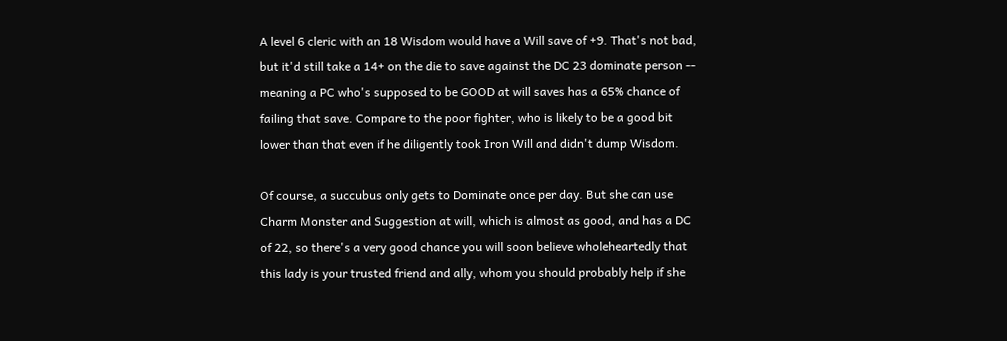A level 6 cleric with an 18 Wisdom would have a Will save of +9. That's not bad, but it'd still take a 14+ on the die to save against the DC 23 dominate person -- meaning a PC who's supposed to be GOOD at will saves has a 65% chance of failing that save. Compare to the poor fighter, who is likely to be a good bit lower than that even if he diligently took Iron Will and didn't dump Wisdom.

Of course, a succubus only gets to Dominate once per day. But she can use Charm Monster and Suggestion at will, which is almost as good, and has a DC of 22, so there's a very good chance you will soon believe wholeheartedly that this lady is your trusted friend and ally, whom you should probably help if she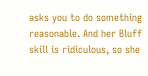asks you to do something reasonable. And her Bluff skill is ridiculous, so she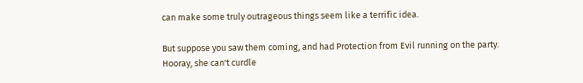can make some truly outrageous things seem like a terrific idea.

But suppose you saw them coming, and had Protection from Evil running on the party. Hooray, she can't curdle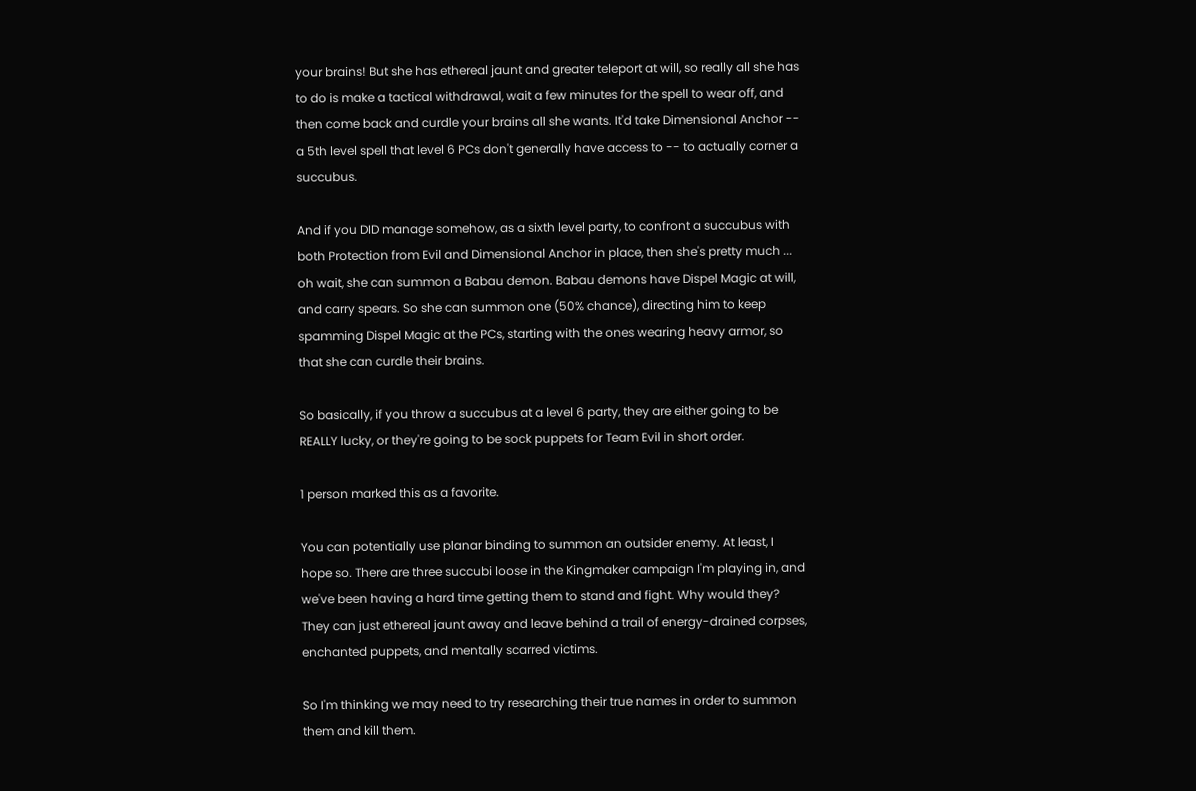your brains! But she has ethereal jaunt and greater teleport at will, so really all she has to do is make a tactical withdrawal, wait a few minutes for the spell to wear off, and then come back and curdle your brains all she wants. It'd take Dimensional Anchor -- a 5th level spell that level 6 PCs don't generally have access to -- to actually corner a succubus.

And if you DID manage somehow, as a sixth level party, to confront a succubus with both Protection from Evil and Dimensional Anchor in place, then she's pretty much ... oh wait, she can summon a Babau demon. Babau demons have Dispel Magic at will, and carry spears. So she can summon one (50% chance), directing him to keep spamming Dispel Magic at the PCs, starting with the ones wearing heavy armor, so that she can curdle their brains.

So basically, if you throw a succubus at a level 6 party, they are either going to be REALLY lucky, or they're going to be sock puppets for Team Evil in short order.

1 person marked this as a favorite.

You can potentially use planar binding to summon an outsider enemy. At least, I hope so. There are three succubi loose in the Kingmaker campaign I'm playing in, and we've been having a hard time getting them to stand and fight. Why would they? They can just ethereal jaunt away and leave behind a trail of energy-drained corpses, enchanted puppets, and mentally scarred victims.

So I'm thinking we may need to try researching their true names in order to summon them and kill them.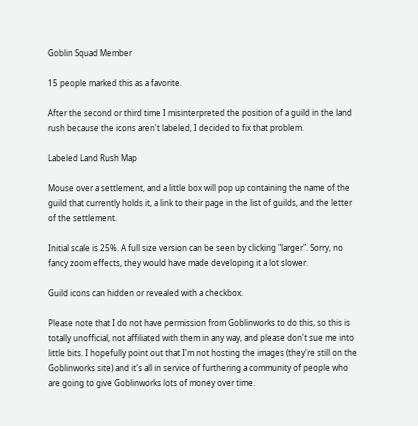Goblin Squad Member

15 people marked this as a favorite.

After the second or third time I misinterpreted the position of a guild in the land rush because the icons aren't labeled, I decided to fix that problem.

Labeled Land Rush Map

Mouse over a settlement, and a little box will pop up containing the name of the guild that currently holds it, a link to their page in the list of guilds, and the letter of the settlement.

Initial scale is 25%. A full size version can be seen by clicking "larger". Sorry, no fancy zoom effects, they would have made developing it a lot slower.

Guild icons can hidden or revealed with a checkbox.

Please note that I do not have permission from Goblinworks to do this, so this is totally unofficial, not affiliated with them in any way, and please don't sue me into little bits. I hopefully point out that I'm not hosting the images (they're still on the Goblinworks site) and it's all in service of furthering a community of people who are going to give Goblinworks lots of money over time.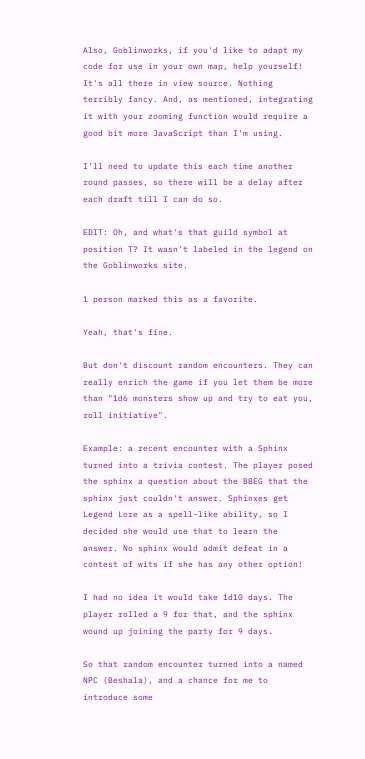Also, Goblinworks, if you'd like to adapt my code for use in your own map, help yourself! It's all there in view source. Nothing terribly fancy. And, as mentioned, integrating it with your zooming function would require a good bit more JavaScript than I'm using.

I'll need to update this each time another round passes, so there will be a delay after each draft till I can do so.

EDIT: Oh, and what's that guild symbol at position T? It wasn't labeled in the legend on the Goblinworks site.

1 person marked this as a favorite.

Yeah, that's fine.

But don't discount random encounters. They can really enrich the game if you let them be more than "1d6 monsters show up and try to eat you, roll initiative".

Example: a recent encounter with a Sphinx turned into a trivia contest. The player posed the sphinx a question about the BBEG that the sphinx just couldn't answer. Sphinxes get Legend Lore as a spell-like ability, so I decided she would use that to learn the answer. No sphinx would admit defeat in a contest of wits if she has any other option!

I had no idea it would take 1d10 days. The player rolled a 9 for that, and the sphinx wound up joining the party for 9 days.

So that random encounter turned into a named NPC (Beshala), and a chance for me to introduce some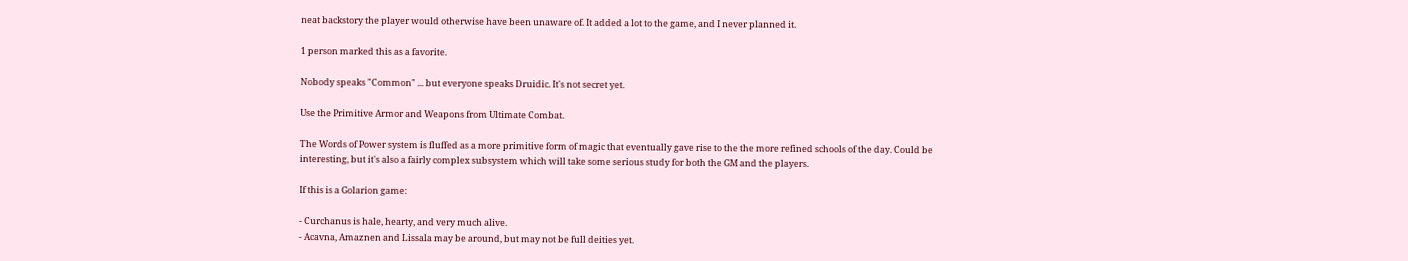neat backstory the player would otherwise have been unaware of. It added a lot to the game, and I never planned it.

1 person marked this as a favorite.

Nobody speaks "Common" ... but everyone speaks Druidic. It's not secret yet.

Use the Primitive Armor and Weapons from Ultimate Combat.

The Words of Power system is fluffed as a more primitive form of magic that eventually gave rise to the the more refined schools of the day. Could be interesting, but it's also a fairly complex subsystem which will take some serious study for both the GM and the players.

If this is a Golarion game:

- Curchanus is hale, hearty, and very much alive.
- Acavna, Amaznen and Lissala may be around, but may not be full deities yet.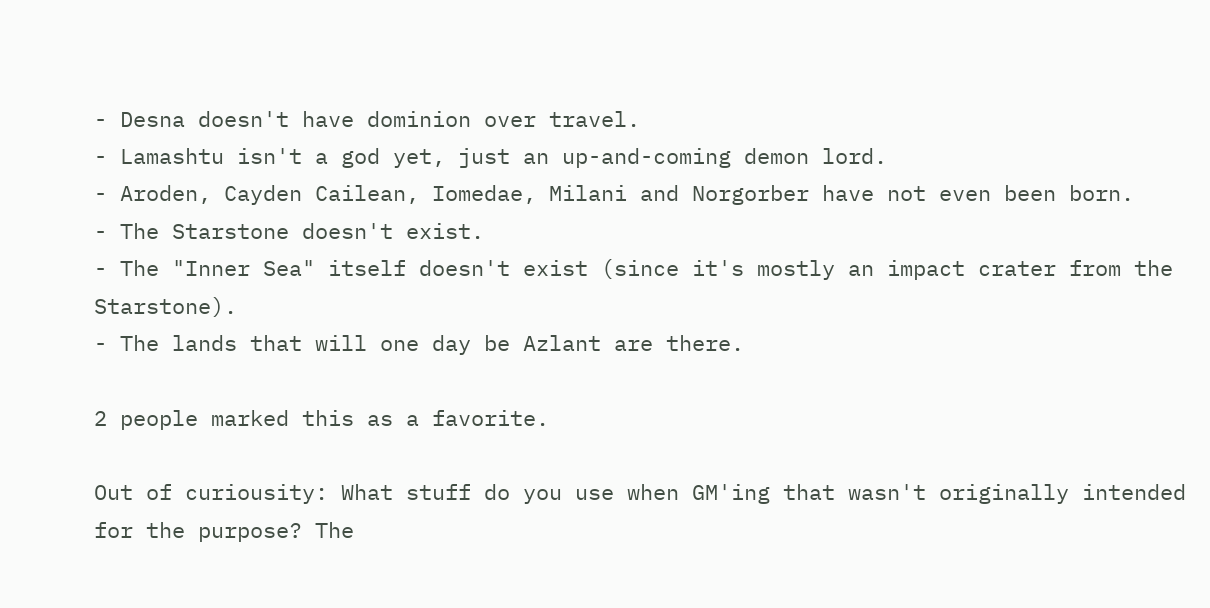- Desna doesn't have dominion over travel.
- Lamashtu isn't a god yet, just an up-and-coming demon lord.
- Aroden, Cayden Cailean, Iomedae, Milani and Norgorber have not even been born.
- The Starstone doesn't exist.
- The "Inner Sea" itself doesn't exist (since it's mostly an impact crater from the Starstone).
- The lands that will one day be Azlant are there.

2 people marked this as a favorite.

Out of curiousity: What stuff do you use when GM'ing that wasn't originally intended for the purpose? The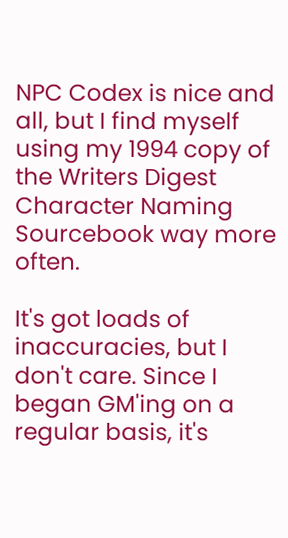NPC Codex is nice and all, but I find myself using my 1994 copy of the Writers Digest Character Naming Sourcebook way more often.

It's got loads of inaccuracies, but I don't care. Since I began GM'ing on a regular basis, it's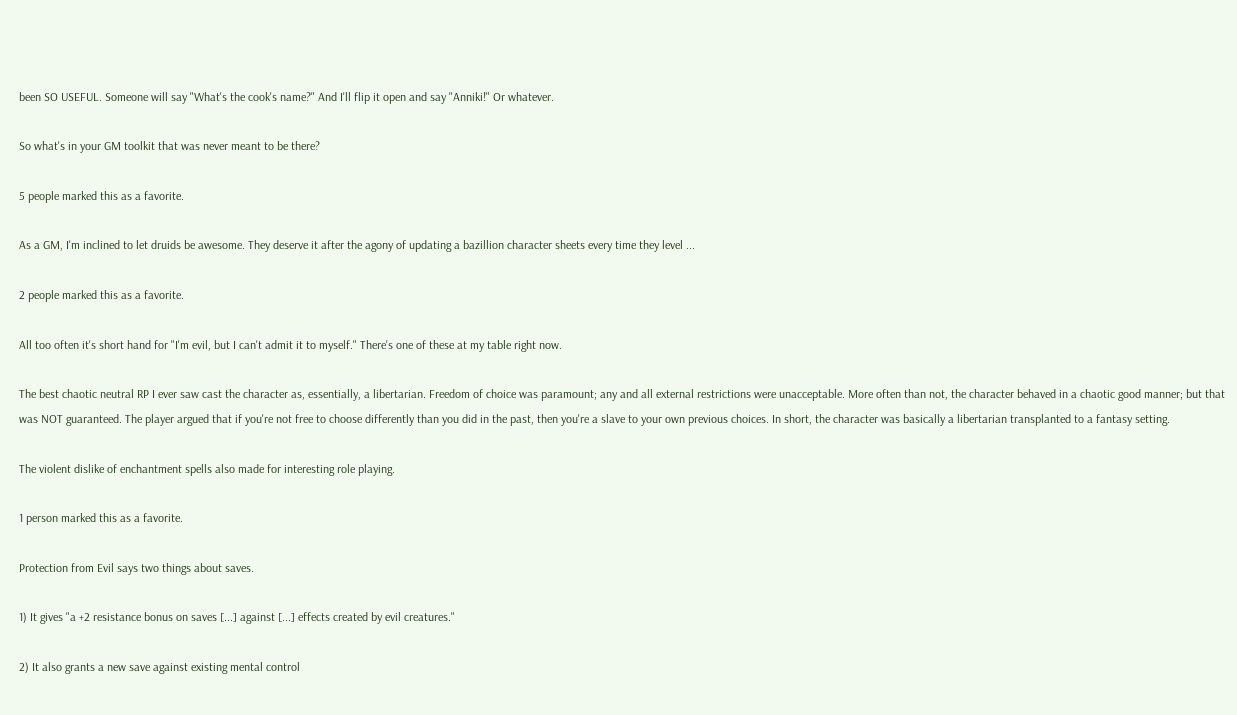been SO USEFUL. Someone will say "What's the cook's name?" And I'll flip it open and say "Anniki!" Or whatever.

So what's in your GM toolkit that was never meant to be there?

5 people marked this as a favorite.

As a GM, I'm inclined to let druids be awesome. They deserve it after the agony of updating a bazillion character sheets every time they level ...

2 people marked this as a favorite.

All too often it's short hand for "I'm evil, but I can't admit it to myself." There's one of these at my table right now.

The best chaotic neutral RP I ever saw cast the character as, essentially, a libertarian. Freedom of choice was paramount; any and all external restrictions were unacceptable. More often than not, the character behaved in a chaotic good manner; but that was NOT guaranteed. The player argued that if you're not free to choose differently than you did in the past, then you're a slave to your own previous choices. In short, the character was basically a libertarian transplanted to a fantasy setting.

The violent dislike of enchantment spells also made for interesting role playing.

1 person marked this as a favorite.

Protection from Evil says two things about saves.

1) It gives "a +2 resistance bonus on saves [...] against [...] effects created by evil creatures."

2) It also grants a new save against existing mental control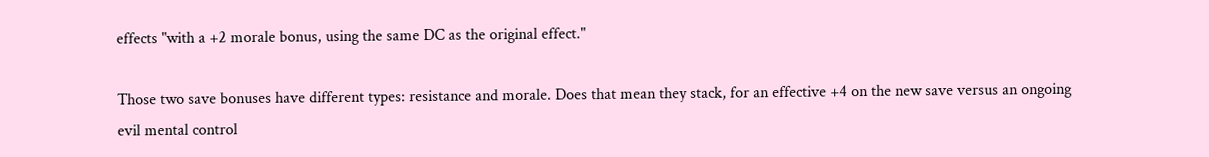effects "with a +2 morale bonus, using the same DC as the original effect."

Those two save bonuses have different types: resistance and morale. Does that mean they stack, for an effective +4 on the new save versus an ongoing evil mental control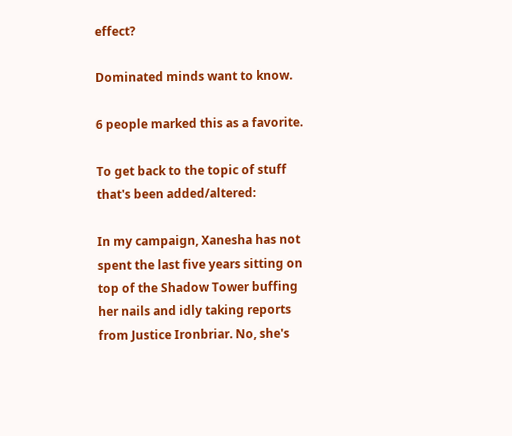effect?

Dominated minds want to know.

6 people marked this as a favorite.

To get back to the topic of stuff that's been added/altered:

In my campaign, Xanesha has not spent the last five years sitting on top of the Shadow Tower buffing her nails and idly taking reports from Justice Ironbriar. No, she's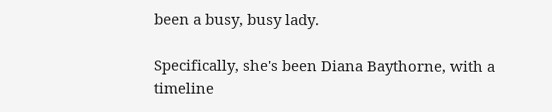been a busy, busy lady.

Specifically, she's been Diana Baythorne, with a timeline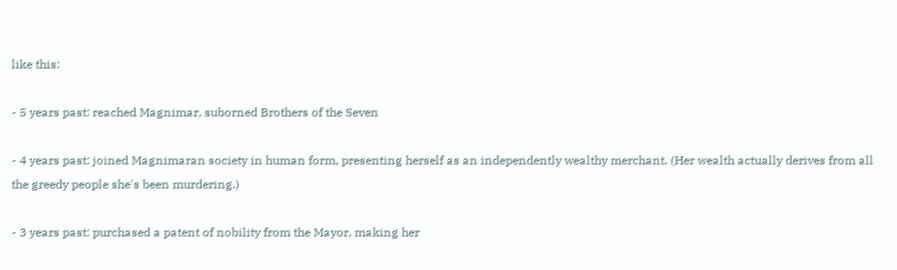like this:

- 5 years past: reached Magnimar, suborned Brothers of the Seven

- 4 years past: joined Magnimaran society in human form, presenting herself as an independently wealthy merchant. (Her wealth actually derives from all the greedy people she's been murdering.)

- 3 years past: purchased a patent of nobility from the Mayor, making her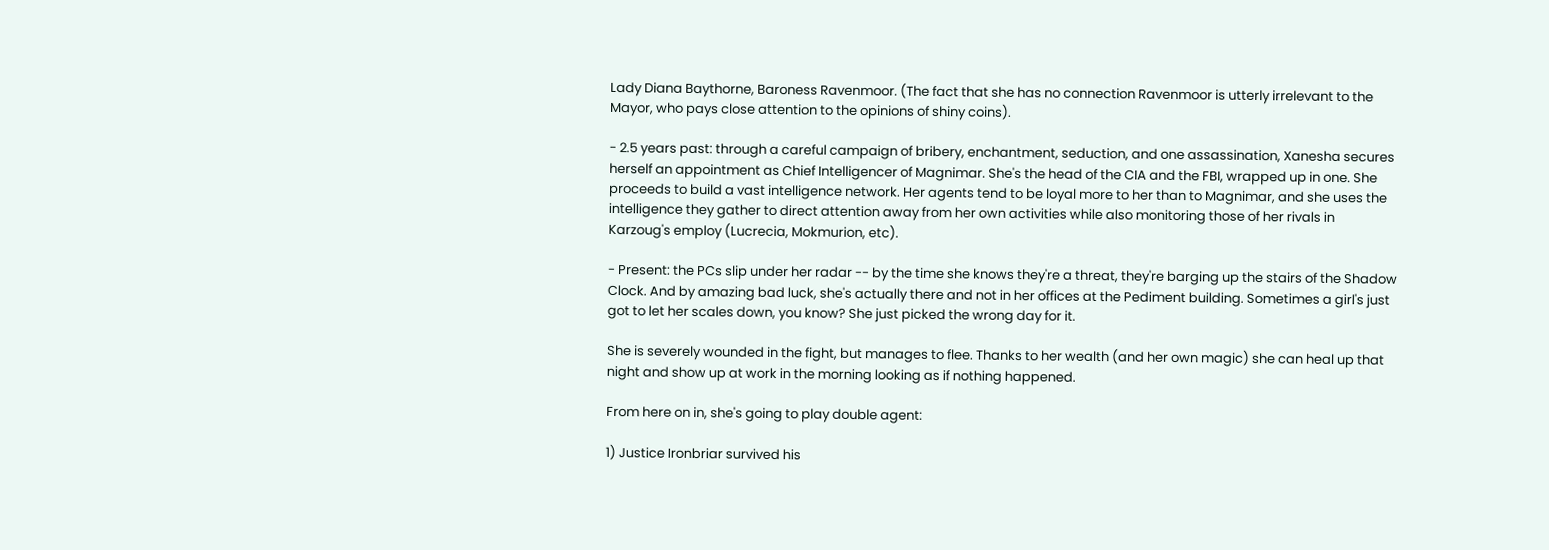Lady Diana Baythorne, Baroness Ravenmoor. (The fact that she has no connection Ravenmoor is utterly irrelevant to the Mayor, who pays close attention to the opinions of shiny coins).

- 2.5 years past: through a careful campaign of bribery, enchantment, seduction, and one assassination, Xanesha secures herself an appointment as Chief Intelligencer of Magnimar. She's the head of the CIA and the FBI, wrapped up in one. She proceeds to build a vast intelligence network. Her agents tend to be loyal more to her than to Magnimar, and she uses the intelligence they gather to direct attention away from her own activities while also monitoring those of her rivals in Karzoug's employ (Lucrecia, Mokmurion, etc).

- Present: the PCs slip under her radar -- by the time she knows they're a threat, they're barging up the stairs of the Shadow Clock. And by amazing bad luck, she's actually there and not in her offices at the Pediment building. Sometimes a girl's just got to let her scales down, you know? She just picked the wrong day for it.

She is severely wounded in the fight, but manages to flee. Thanks to her wealth (and her own magic) she can heal up that night and show up at work in the morning looking as if nothing happened.

From here on in, she's going to play double agent:

1) Justice Ironbriar survived his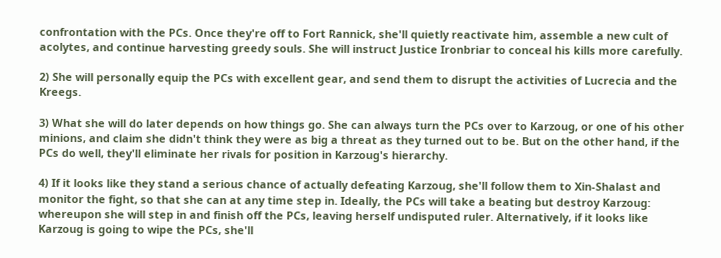confrontation with the PCs. Once they're off to Fort Rannick, she'll quietly reactivate him, assemble a new cult of acolytes, and continue harvesting greedy souls. She will instruct Justice Ironbriar to conceal his kills more carefully.

2) She will personally equip the PCs with excellent gear, and send them to disrupt the activities of Lucrecia and the Kreegs.

3) What she will do later depends on how things go. She can always turn the PCs over to Karzoug, or one of his other minions, and claim she didn't think they were as big a threat as they turned out to be. But on the other hand, if the PCs do well, they'll eliminate her rivals for position in Karzoug's hierarchy.

4) If it looks like they stand a serious chance of actually defeating Karzoug, she'll follow them to Xin-Shalast and monitor the fight, so that she can at any time step in. Ideally, the PCs will take a beating but destroy Karzoug: whereupon she will step in and finish off the PCs, leaving herself undisputed ruler. Alternatively, if it looks like Karzoug is going to wipe the PCs, she'll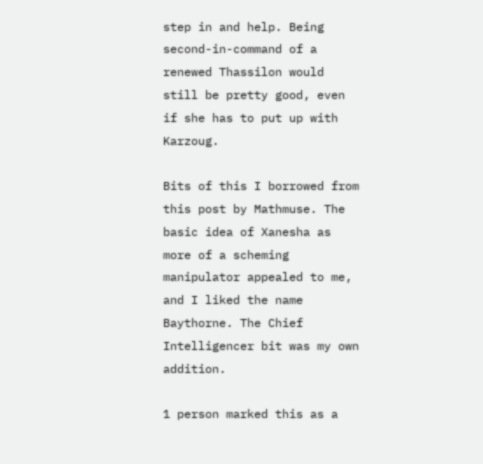step in and help. Being second-in-command of a renewed Thassilon would still be pretty good, even if she has to put up with Karzoug.

Bits of this I borrowed from this post by Mathmuse. The basic idea of Xanesha as more of a scheming manipulator appealed to me, and I liked the name Baythorne. The Chief Intelligencer bit was my own addition.

1 person marked this as a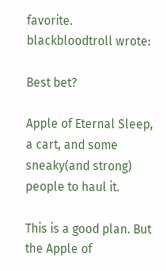favorite.
blackbloodtroll wrote:

Best bet?

Apple of Eternal Sleep, a cart, and some sneaky(and strong) people to haul it.

This is a good plan. But the Apple of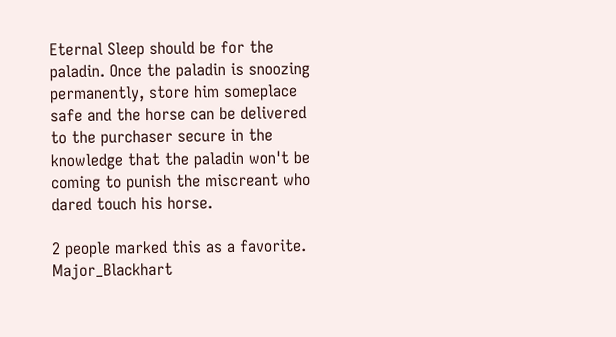Eternal Sleep should be for the paladin. Once the paladin is snoozing permanently, store him someplace safe and the horse can be delivered to the purchaser secure in the knowledge that the paladin won't be coming to punish the miscreant who dared touch his horse.

2 people marked this as a favorite.
Major_Blackhart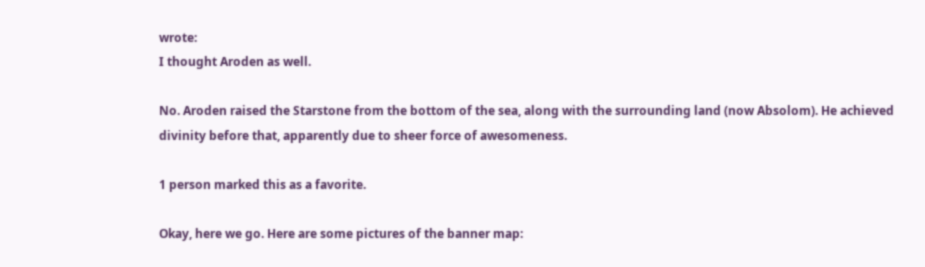wrote:
I thought Aroden as well.

No. Aroden raised the Starstone from the bottom of the sea, along with the surrounding land (now Absolom). He achieved divinity before that, apparently due to sheer force of awesomeness.

1 person marked this as a favorite.

Okay, here we go. Here are some pictures of the banner map: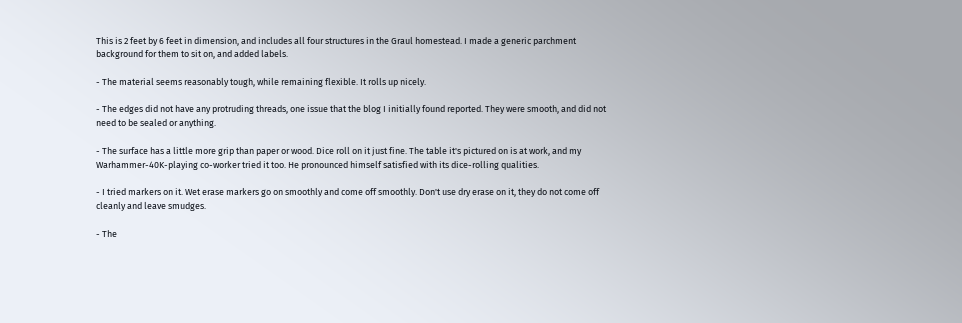This is 2 feet by 6 feet in dimension, and includes all four structures in the Graul homestead. I made a generic parchment background for them to sit on, and added labels.

- The material seems reasonably tough, while remaining flexible. It rolls up nicely.

- The edges did not have any protruding threads, one issue that the blog I initially found reported. They were smooth, and did not need to be sealed or anything.

- The surface has a little more grip than paper or wood. Dice roll on it just fine. The table it's pictured on is at work, and my Warhammer-40K-playing co-worker tried it too. He pronounced himself satisfied with its dice-rolling qualities.

- I tried markers on it. Wet erase markers go on smoothly and come off smoothly. Don't use dry erase on it, they do not come off cleanly and leave smudges.

- The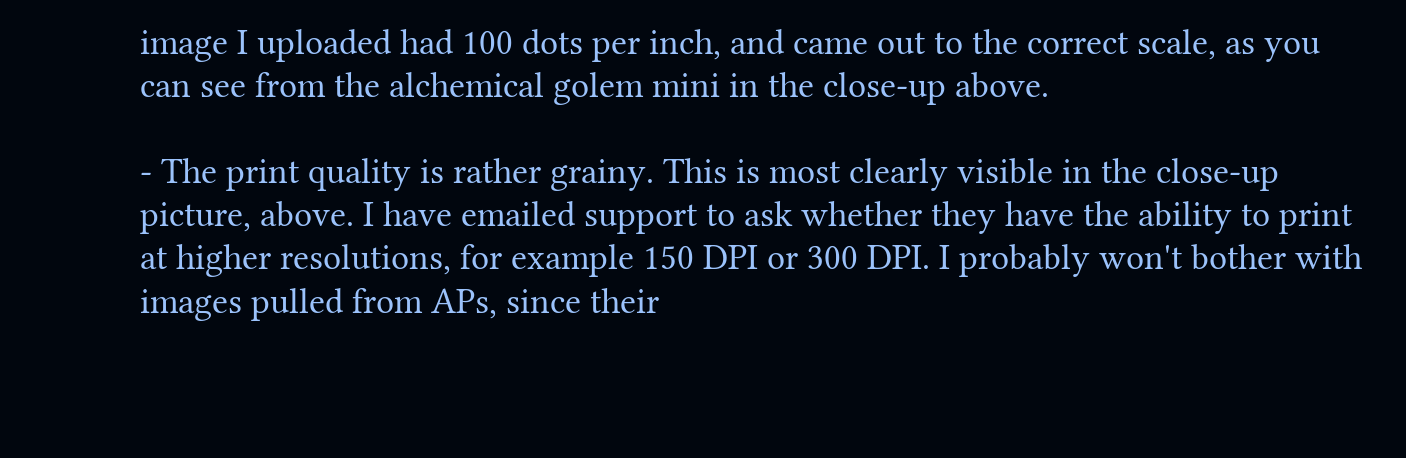image I uploaded had 100 dots per inch, and came out to the correct scale, as you can see from the alchemical golem mini in the close-up above.

- The print quality is rather grainy. This is most clearly visible in the close-up picture, above. I have emailed support to ask whether they have the ability to print at higher resolutions, for example 150 DPI or 300 DPI. I probably won't bother with images pulled from APs, since their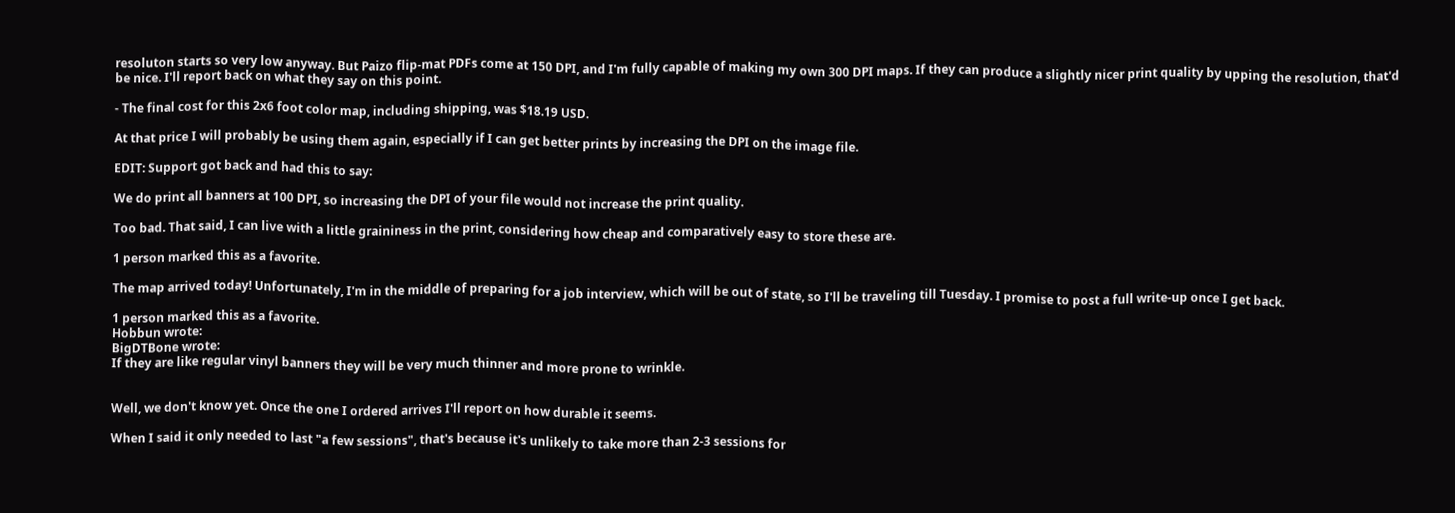resoluton starts so very low anyway. But Paizo flip-mat PDFs come at 150 DPI, and I'm fully capable of making my own 300 DPI maps. If they can produce a slightly nicer print quality by upping the resolution, that'd be nice. I'll report back on what they say on this point.

- The final cost for this 2x6 foot color map, including shipping, was $18.19 USD.

At that price I will probably be using them again, especially if I can get better prints by increasing the DPI on the image file.

EDIT: Support got back and had this to say:

We do print all banners at 100 DPI, so increasing the DPI of your file would not increase the print quality.

Too bad. That said, I can live with a little graininess in the print, considering how cheap and comparatively easy to store these are.

1 person marked this as a favorite.

The map arrived today! Unfortunately, I'm in the middle of preparing for a job interview, which will be out of state, so I'll be traveling till Tuesday. I promise to post a full write-up once I get back.

1 person marked this as a favorite.
Hobbun wrote:
BigDTBone wrote:
If they are like regular vinyl banners they will be very much thinner and more prone to wrinkle.


Well, we don't know yet. Once the one I ordered arrives I'll report on how durable it seems.

When I said it only needed to last "a few sessions", that's because it's unlikely to take more than 2-3 sessions for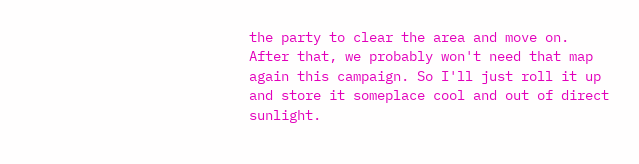the party to clear the area and move on. After that, we probably won't need that map again this campaign. So I'll just roll it up and store it someplace cool and out of direct sunlight.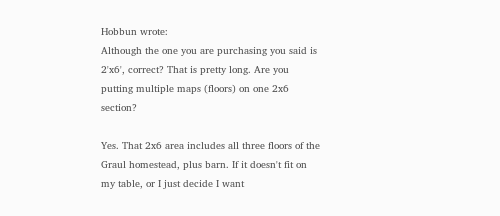Hobbun wrote:
Although the one you are purchasing you said is 2'x6', correct? That is pretty long. Are you putting multiple maps (floors) on one 2x6 section?

Yes. That 2x6 area includes all three floors of the Graul homestead, plus barn. If it doesn't fit on my table, or I just decide I want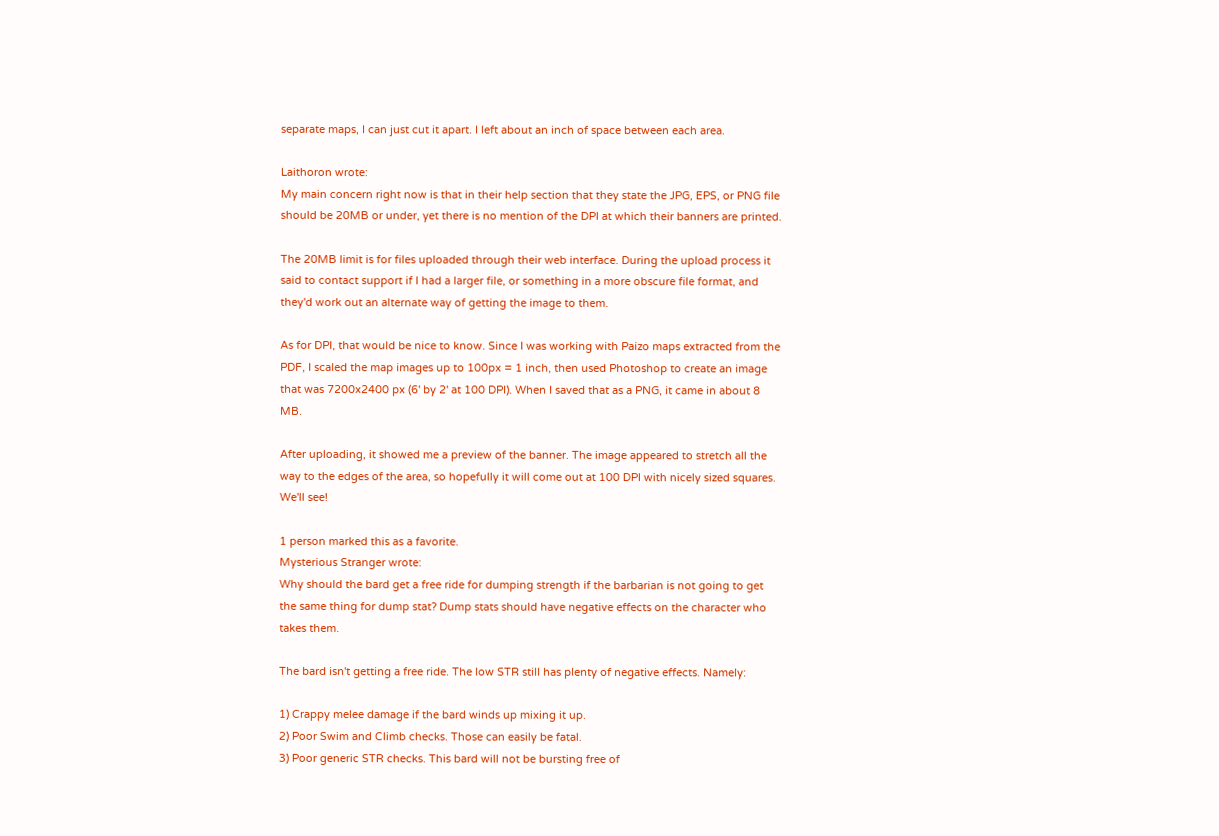separate maps, I can just cut it apart. I left about an inch of space between each area.

Laithoron wrote:
My main concern right now is that in their help section that they state the JPG, EPS, or PNG file should be 20MB or under, yet there is no mention of the DPI at which their banners are printed.

The 20MB limit is for files uploaded through their web interface. During the upload process it said to contact support if I had a larger file, or something in a more obscure file format, and they'd work out an alternate way of getting the image to them.

As for DPI, that would be nice to know. Since I was working with Paizo maps extracted from the PDF, I scaled the map images up to 100px = 1 inch, then used Photoshop to create an image that was 7200x2400 px (6' by 2' at 100 DPI). When I saved that as a PNG, it came in about 8 MB.

After uploading, it showed me a preview of the banner. The image appeared to stretch all the way to the edges of the area, so hopefully it will come out at 100 DPI with nicely sized squares. We'll see!

1 person marked this as a favorite.
Mysterious Stranger wrote:
Why should the bard get a free ride for dumping strength if the barbarian is not going to get the same thing for dump stat? Dump stats should have negative effects on the character who takes them.

The bard isn't getting a free ride. The low STR still has plenty of negative effects. Namely:

1) Crappy melee damage if the bard winds up mixing it up.
2) Poor Swim and Climb checks. Those can easily be fatal.
3) Poor generic STR checks. This bard will not be bursting free of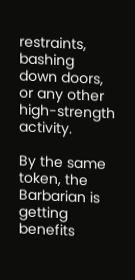restraints, bashing down doors, or any other high-strength activity.

By the same token, the Barbarian is getting benefits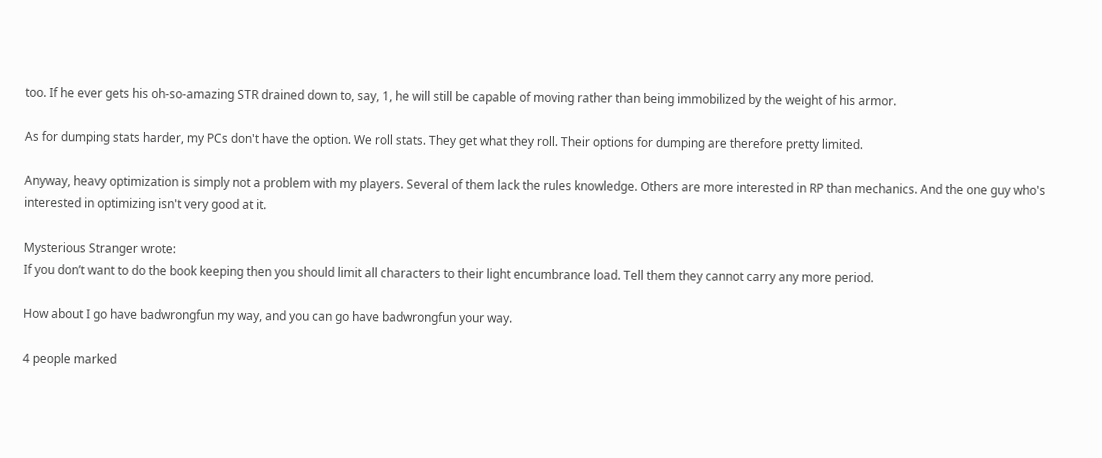too. If he ever gets his oh-so-amazing STR drained down to, say, 1, he will still be capable of moving rather than being immobilized by the weight of his armor.

As for dumping stats harder, my PCs don't have the option. We roll stats. They get what they roll. Their options for dumping are therefore pretty limited.

Anyway, heavy optimization is simply not a problem with my players. Several of them lack the rules knowledge. Others are more interested in RP than mechanics. And the one guy who's interested in optimizing isn't very good at it.

Mysterious Stranger wrote:
If you don’t want to do the book keeping then you should limit all characters to their light encumbrance load. Tell them they cannot carry any more period.

How about I go have badwrongfun my way, and you can go have badwrongfun your way.

4 people marked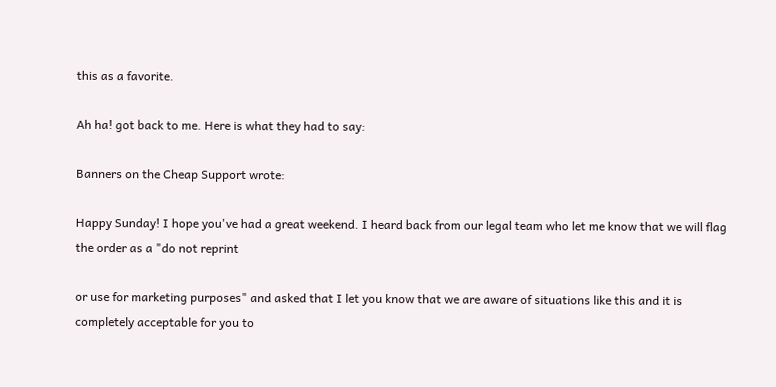this as a favorite.

Ah ha! got back to me. Here is what they had to say:

Banners on the Cheap Support wrote:

Happy Sunday! I hope you've had a great weekend. I heard back from our legal team who let me know that we will flag the order as a "do not reprint

or use for marketing purposes" and asked that I let you know that we are aware of situations like this and it is completely acceptable for you to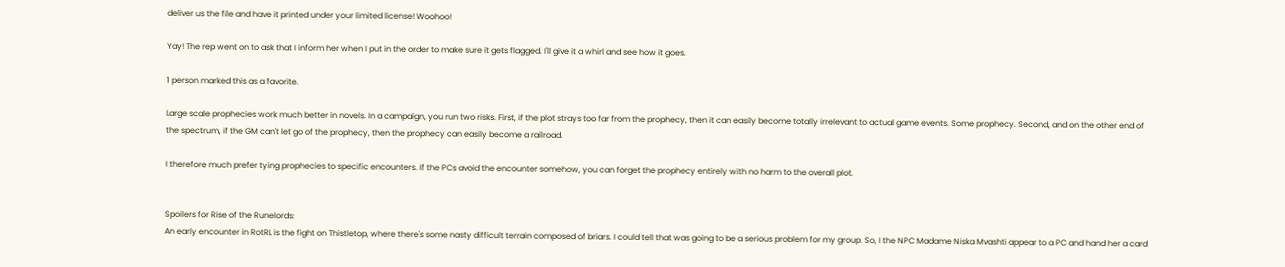deliver us the file and have it printed under your limited license! Woohoo!

Yay! The rep went on to ask that I inform her when I put in the order to make sure it gets flagged. I'll give it a whirl and see how it goes.

1 person marked this as a favorite.

Large scale prophecies work much better in novels. In a campaign, you run two risks. First, if the plot strays too far from the prophecy, then it can easily become totally irrelevant to actual game events. Some prophecy. Second, and on the other end of the spectrum, if the GM can't let go of the prophecy, then the prophecy can easily become a railroad.

I therefore much prefer tying prophecies to specific encounters. If the PCs avoid the encounter somehow, you can forget the prophecy entirely with no harm to the overall plot.


Spoilers for Rise of the Runelords:
An early encounter in RotRL is the fight on Thistletop, where there's some nasty difficult terrain composed of briars. I could tell that was going to be a serious problem for my group. So, I the NPC Madame Niska Mvashti appear to a PC and hand her a card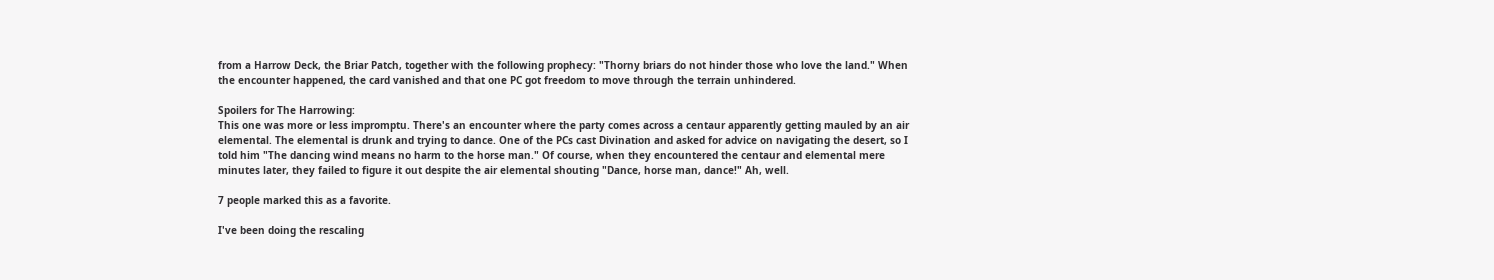from a Harrow Deck, the Briar Patch, together with the following prophecy: "Thorny briars do not hinder those who love the land." When the encounter happened, the card vanished and that one PC got freedom to move through the terrain unhindered.

Spoilers for The Harrowing:
This one was more or less impromptu. There's an encounter where the party comes across a centaur apparently getting mauled by an air elemental. The elemental is drunk and trying to dance. One of the PCs cast Divination and asked for advice on navigating the desert, so I told him "The dancing wind means no harm to the horse man." Of course, when they encountered the centaur and elemental mere minutes later, they failed to figure it out despite the air elemental shouting "Dance, horse man, dance!" Ah, well.

7 people marked this as a favorite.

I've been doing the rescaling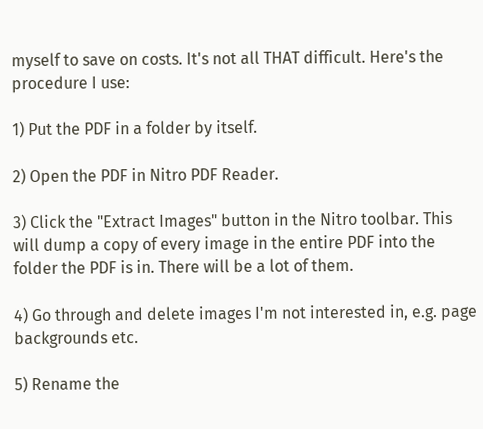myself to save on costs. It's not all THAT difficult. Here's the procedure I use:

1) Put the PDF in a folder by itself.

2) Open the PDF in Nitro PDF Reader.

3) Click the "Extract Images" button in the Nitro toolbar. This will dump a copy of every image in the entire PDF into the folder the PDF is in. There will be a lot of them.

4) Go through and delete images I'm not interested in, e.g. page backgrounds etc.

5) Rename the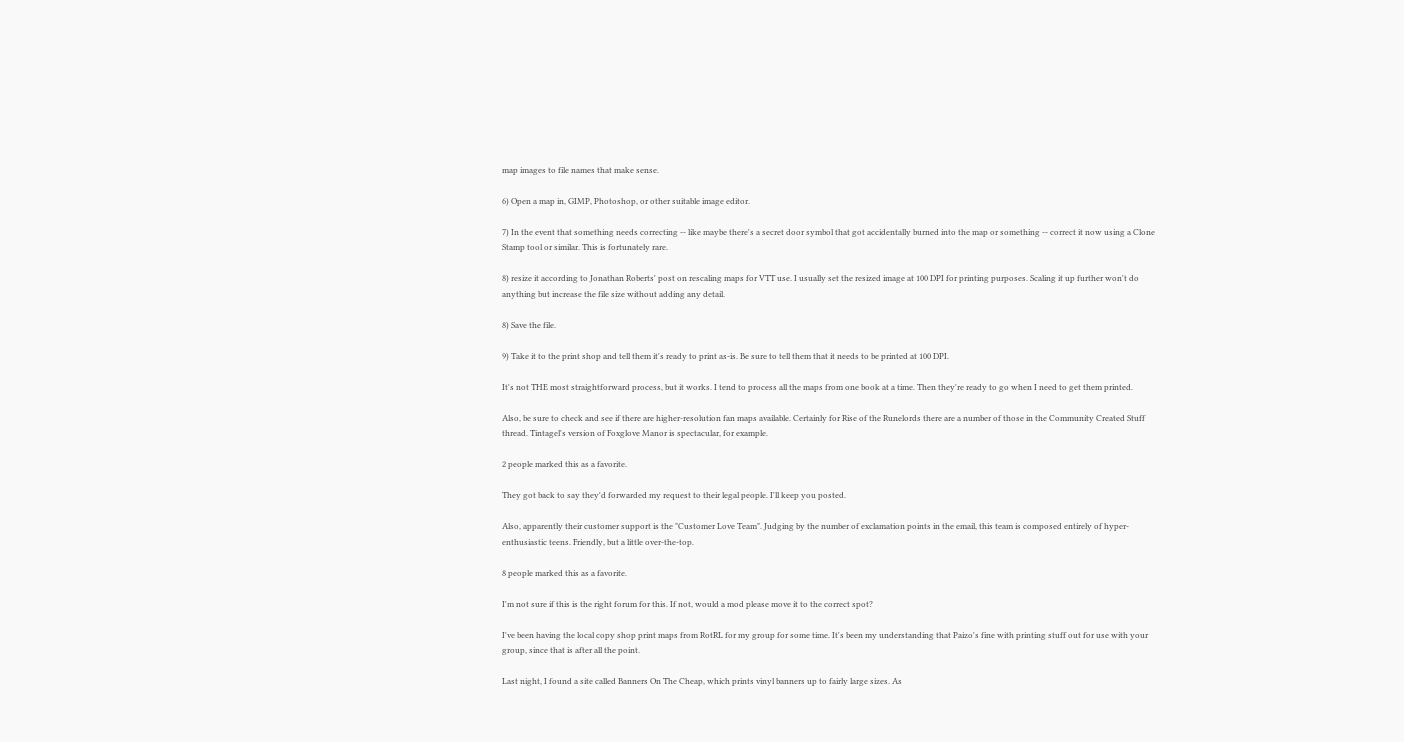map images to file names that make sense.

6) Open a map in, GIMP, Photoshop, or other suitable image editor.

7) In the event that something needs correcting -- like maybe there's a secret door symbol that got accidentally burned into the map or something -- correct it now using a Clone Stamp tool or similar. This is fortunately rare.

8) resize it according to Jonathan Roberts' post on rescaling maps for VTT use. I usually set the resized image at 100 DPI for printing purposes. Scaling it up further won't do anything but increase the file size without adding any detail.

8) Save the file.

9) Take it to the print shop and tell them it's ready to print as-is. Be sure to tell them that it needs to be printed at 100 DPI.

It's not THE most straightforward process, but it works. I tend to process all the maps from one book at a time. Then they're ready to go when I need to get them printed.

Also, be sure to check and see if there are higher-resolution fan maps available. Certainly for Rise of the Runelords there are a number of those in the Community Created Stuff thread. Tintagel's version of Foxglove Manor is spectacular, for example.

2 people marked this as a favorite.

They got back to say they'd forwarded my request to their legal people. I'll keep you posted.

Also, apparently their customer support is the "Customer Love Team". Judging by the number of exclamation points in the email, this team is composed entirely of hyper-enthusiastic teens. Friendly, but a little over-the-top.

8 people marked this as a favorite.

I'm not sure if this is the right forum for this. If not, would a mod please move it to the correct spot?

I've been having the local copy shop print maps from RotRL for my group for some time. It's been my understanding that Paizo's fine with printing stuff out for use with your group, since that is after all the point.

Last night, I found a site called Banners On The Cheap, which prints vinyl banners up to fairly large sizes. As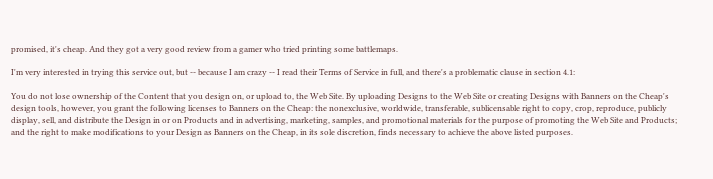promised, it's cheap. And they got a very good review from a gamer who tried printing some battlemaps.

I'm very interested in trying this service out, but -- because I am crazy -- I read their Terms of Service in full, and there's a problematic clause in section 4.1:

You do not lose ownership of the Content that you design on, or upload to, the Web Site. By uploading Designs to the Web Site or creating Designs with Banners on the Cheap's design tools, however, you grant the following licenses to Banners on the Cheap: the nonexclusive, worldwide, transferable, sublicensable right to copy, crop, reproduce, publicly display, sell, and distribute the Design in or on Products and in advertising, marketing, samples, and promotional materials for the purpose of promoting the Web Site and Products; and the right to make modifications to your Design as Banners on the Cheap, in its sole discretion, finds necessary to achieve the above listed purposes.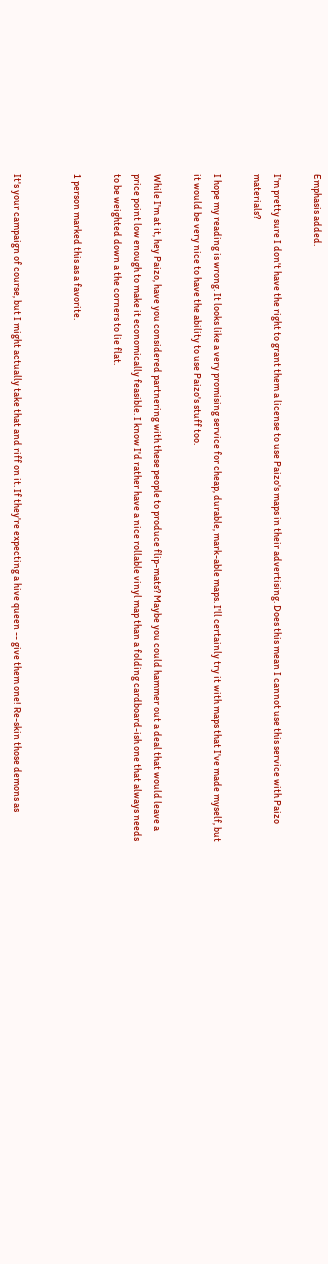Emphasis added.

I'm pretty sure I don't have the right to grant them a license to use Paizo's maps in their advertising. Does this mean I cannot use this service with Paizo materials?

I hope my reading is wrong. It looks like a very promising service for cheap, durable, mark-able maps. I'll certainly try it with maps that I've made myself, but it would be very nice to have the ability to use Paizo's stuff too.

While I'm at it, hey Paizo, have you considered partnering with these people to produce flip-mats? Maybe you could hammer out a deal that would leave a price point low enough to make it economically feasible. I know I'd rather have a nice rollable vinyl map than a folding cardboard-ish one that always needs to be weighted down a the corners to lie flat.

1 person marked this as a favorite.


It's your campaign of course, but I might actually take that and riff on it. If they're expecting a hive queen -- give them one! Re-skin those demons as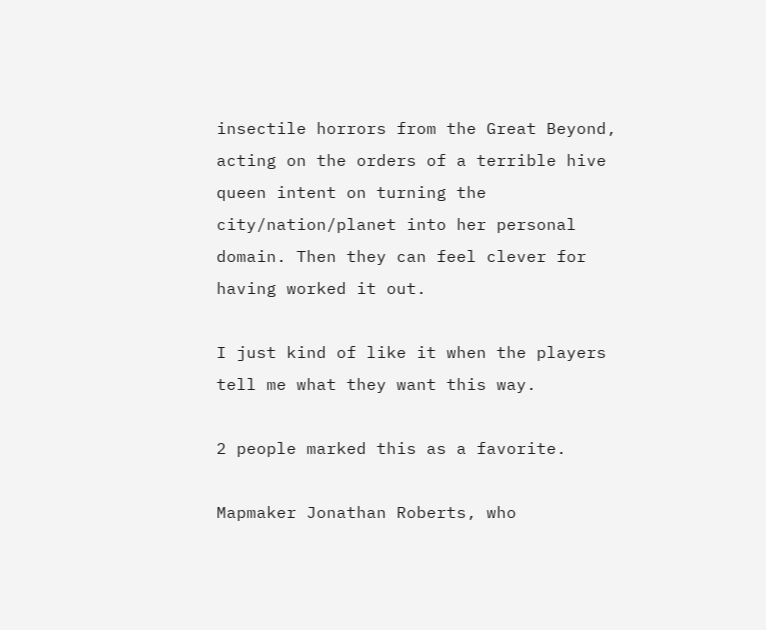insectile horrors from the Great Beyond, acting on the orders of a terrible hive queen intent on turning the city/nation/planet into her personal domain. Then they can feel clever for having worked it out.

I just kind of like it when the players tell me what they want this way.

2 people marked this as a favorite.

Mapmaker Jonathan Roberts, who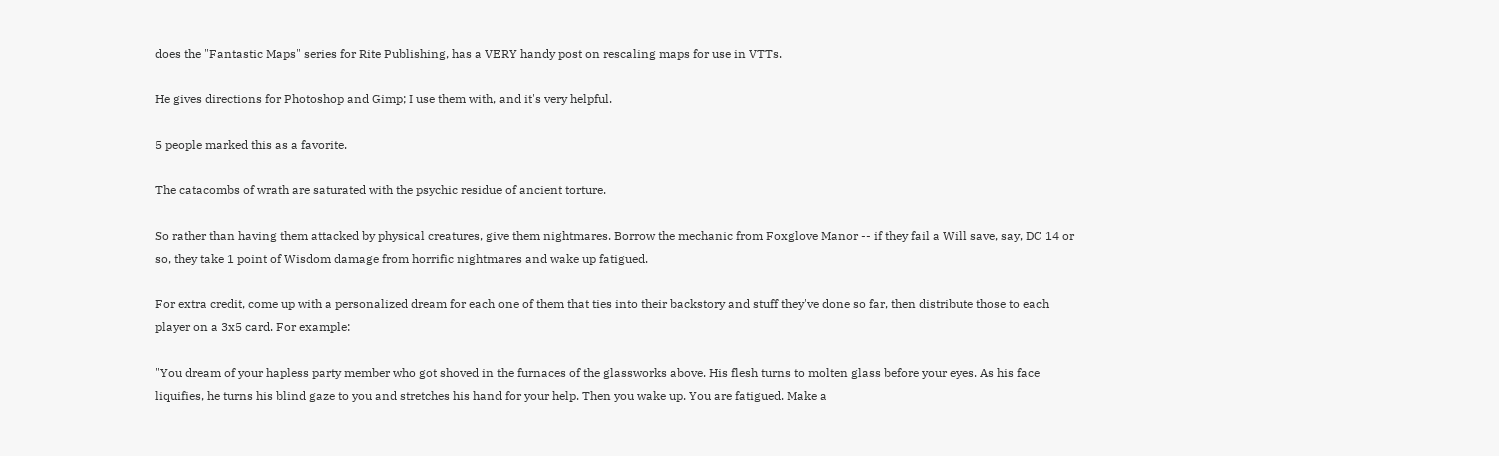does the "Fantastic Maps" series for Rite Publishing, has a VERY handy post on rescaling maps for use in VTTs.

He gives directions for Photoshop and Gimp; I use them with, and it's very helpful.

5 people marked this as a favorite.

The catacombs of wrath are saturated with the psychic residue of ancient torture.

So rather than having them attacked by physical creatures, give them nightmares. Borrow the mechanic from Foxglove Manor -- if they fail a Will save, say, DC 14 or so, they take 1 point of Wisdom damage from horrific nightmares and wake up fatigued.

For extra credit, come up with a personalized dream for each one of them that ties into their backstory and stuff they've done so far, then distribute those to each player on a 3x5 card. For example:

"You dream of your hapless party member who got shoved in the furnaces of the glassworks above. His flesh turns to molten glass before your eyes. As his face liquifies, he turns his blind gaze to you and stretches his hand for your help. Then you wake up. You are fatigued. Make a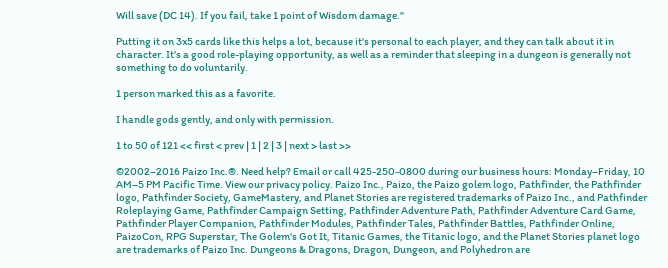Will save (DC 14). If you fail, take 1 point of Wisdom damage."

Putting it on 3x5 cards like this helps a lot, because it's personal to each player, and they can talk about it in character. It's a good role-playing opportunity, as well as a reminder that sleeping in a dungeon is generally not something to do voluntarily.

1 person marked this as a favorite.

I handle gods gently, and only with permission.

1 to 50 of 121 << first < prev | 1 | 2 | 3 | next > last >>

©2002–2016 Paizo Inc.®. Need help? Email or call 425-250-0800 during our business hours: Monday–Friday, 10 AM–5 PM Pacific Time. View our privacy policy. Paizo Inc., Paizo, the Paizo golem logo, Pathfinder, the Pathfinder logo, Pathfinder Society, GameMastery, and Planet Stories are registered trademarks of Paizo Inc., and Pathfinder Roleplaying Game, Pathfinder Campaign Setting, Pathfinder Adventure Path, Pathfinder Adventure Card Game, Pathfinder Player Companion, Pathfinder Modules, Pathfinder Tales, Pathfinder Battles, Pathfinder Online, PaizoCon, RPG Superstar, The Golem's Got It, Titanic Games, the Titanic logo, and the Planet Stories planet logo are trademarks of Paizo Inc. Dungeons & Dragons, Dragon, Dungeon, and Polyhedron are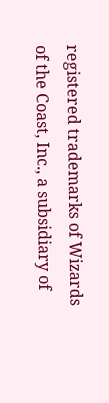registered trademarks of Wizards of the Coast, Inc., a subsidiary of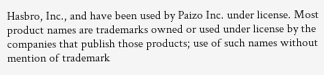Hasbro, Inc., and have been used by Paizo Inc. under license. Most product names are trademarks owned or used under license by the companies that publish those products; use of such names without mention of trademark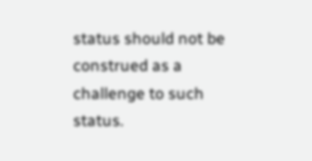status should not be construed as a challenge to such status.